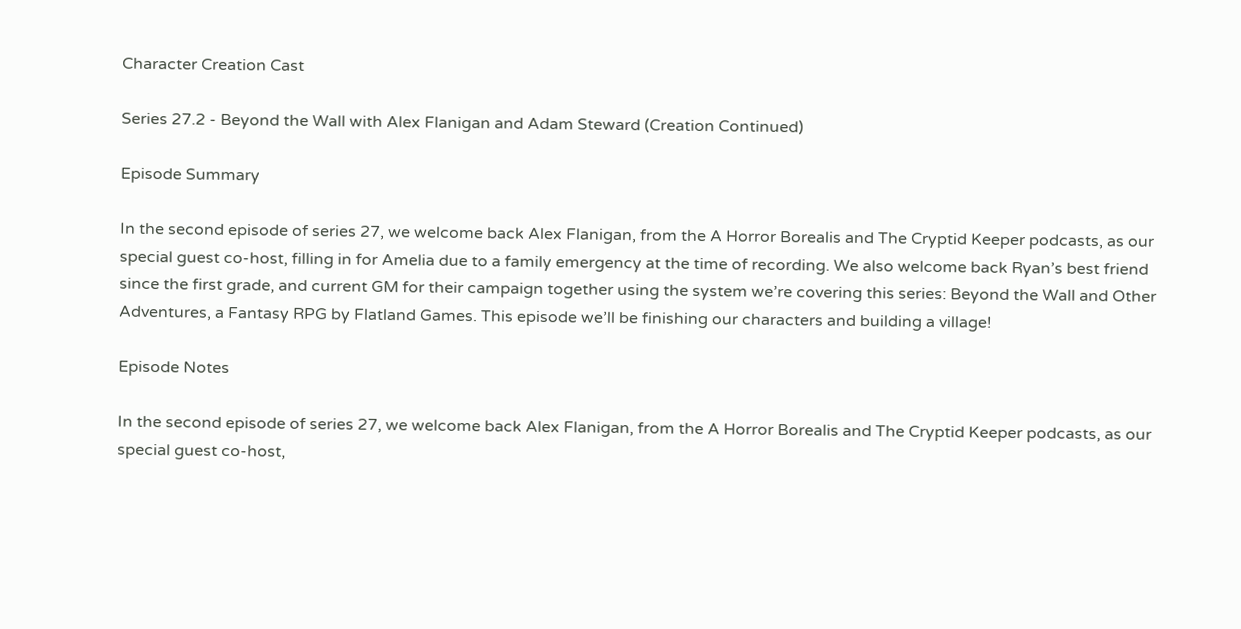Character Creation Cast

Series 27.2 - Beyond the Wall with Alex Flanigan and Adam Steward (Creation Continued)

Episode Summary

In the second episode of series 27, we welcome back Alex Flanigan, from the A Horror Borealis and The Cryptid Keeper podcasts, as our special guest co-host, filling in for Amelia due to a family emergency at the time of recording. We also welcome back Ryan’s best friend since the first grade, and current GM for their campaign together using the system we’re covering this series: Beyond the Wall and Other Adventures, a Fantasy RPG by Flatland Games. This episode we’ll be finishing our characters and building a village!

Episode Notes

In the second episode of series 27, we welcome back Alex Flanigan, from the A Horror Borealis and The Cryptid Keeper podcasts, as our special guest co-host,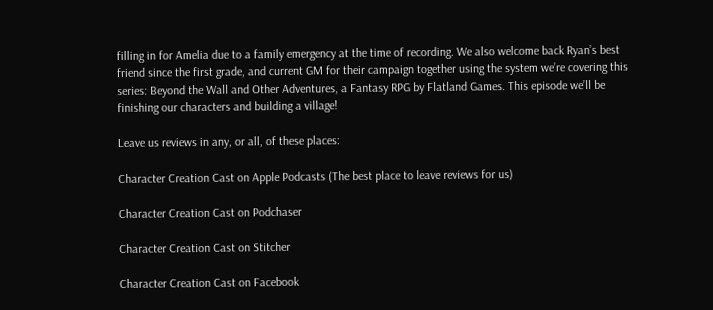filling in for Amelia due to a family emergency at the time of recording. We also welcome back Ryan’s best friend since the first grade, and current GM for their campaign together using the system we’re covering this series: Beyond the Wall and Other Adventures, a Fantasy RPG by Flatland Games. This episode we’ll be finishing our characters and building a village!

Leave us reviews in any, or all, of these places:

Character Creation Cast on Apple Podcasts (The best place to leave reviews for us)

Character Creation Cast on Podchaser

Character Creation Cast on Stitcher

Character Creation Cast on Facebook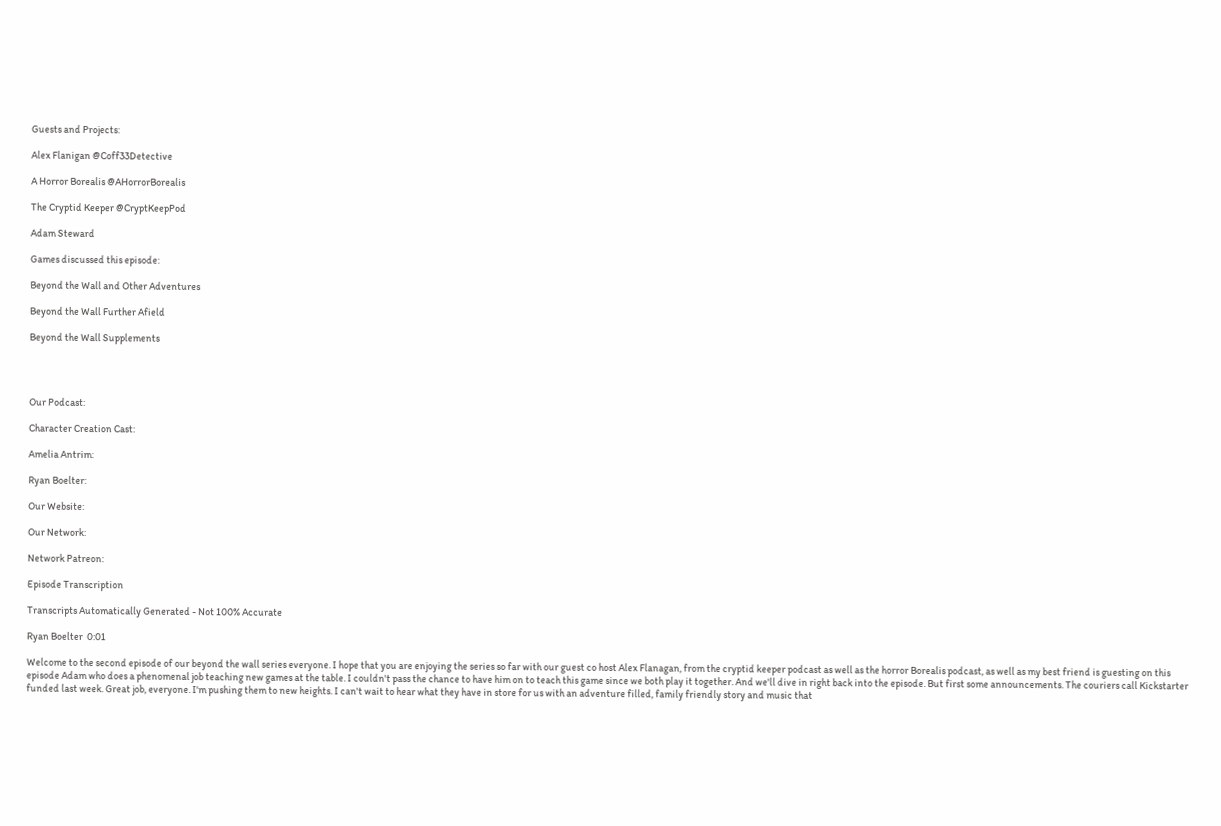Guests and Projects:

Alex Flanigan @Coff33Detective

A Horror Borealis @AHorrorBorealis

The Cryptid Keeper @CryptKeepPod

Adam Steward

Games discussed this episode:

Beyond the Wall and Other Adventures

Beyond the Wall Further Afield

Beyond the Wall Supplements




Our Podcast:

Character Creation Cast:

Amelia Antrim:

Ryan Boelter:

Our Website:

Our Network:

Network Patreon:

Episode Transcription

Transcripts Automatically Generated - Not 100% Accurate

Ryan Boelter  0:01

Welcome to the second episode of our beyond the wall series everyone. I hope that you are enjoying the series so far with our guest co host Alex Flanagan, from the cryptid keeper podcast as well as the horror Borealis podcast, as well as my best friend is guesting on this episode Adam who does a phenomenal job teaching new games at the table. I couldn't pass the chance to have him on to teach this game since we both play it together. And we'll dive in right back into the episode. But first some announcements. The couriers call Kickstarter funded last week. Great job, everyone. I'm pushing them to new heights. I can't wait to hear what they have in store for us with an adventure filled, family friendly story and music that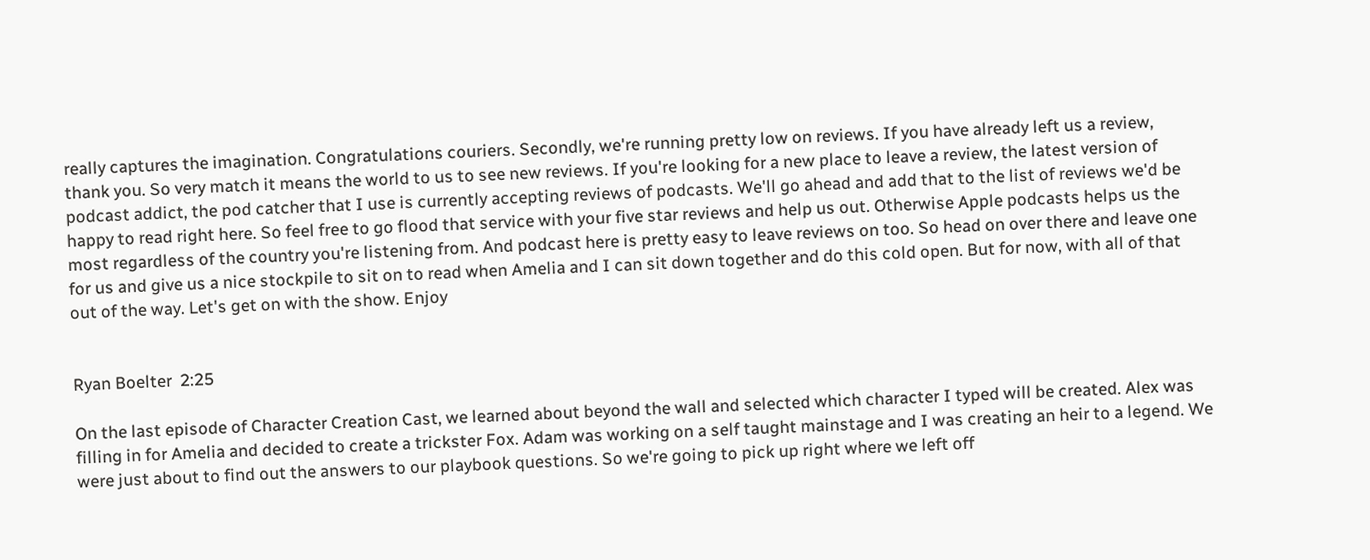really captures the imagination. Congratulations couriers. Secondly, we're running pretty low on reviews. If you have already left us a review, thank you. So very match it means the world to us to see new reviews. If you're looking for a new place to leave a review, the latest version of podcast addict, the pod catcher that I use is currently accepting reviews of podcasts. We'll go ahead and add that to the list of reviews we'd be happy to read right here. So feel free to go flood that service with your five star reviews and help us out. Otherwise Apple podcasts helps us the most regardless of the country you're listening from. And podcast here is pretty easy to leave reviews on too. So head on over there and leave one for us and give us a nice stockpile to sit on to read when Amelia and I can sit down together and do this cold open. But for now, with all of that out of the way. Let's get on with the show. Enjoy


Ryan Boelter  2:25

On the last episode of Character Creation Cast, we learned about beyond the wall and selected which character I typed will be created. Alex was filling in for Amelia and decided to create a trickster Fox. Adam was working on a self taught mainstage and I was creating an heir to a legend. We were just about to find out the answers to our playbook questions. So we're going to pick up right where we left off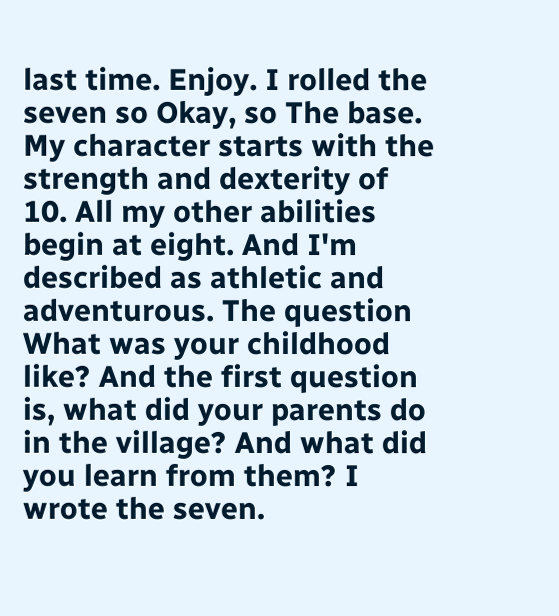last time. Enjoy. I rolled the seven so Okay, so The base. My character starts with the strength and dexterity of 10. All my other abilities begin at eight. And I'm described as athletic and adventurous. The question What was your childhood like? And the first question is, what did your parents do in the village? And what did you learn from them? I wrote the seven.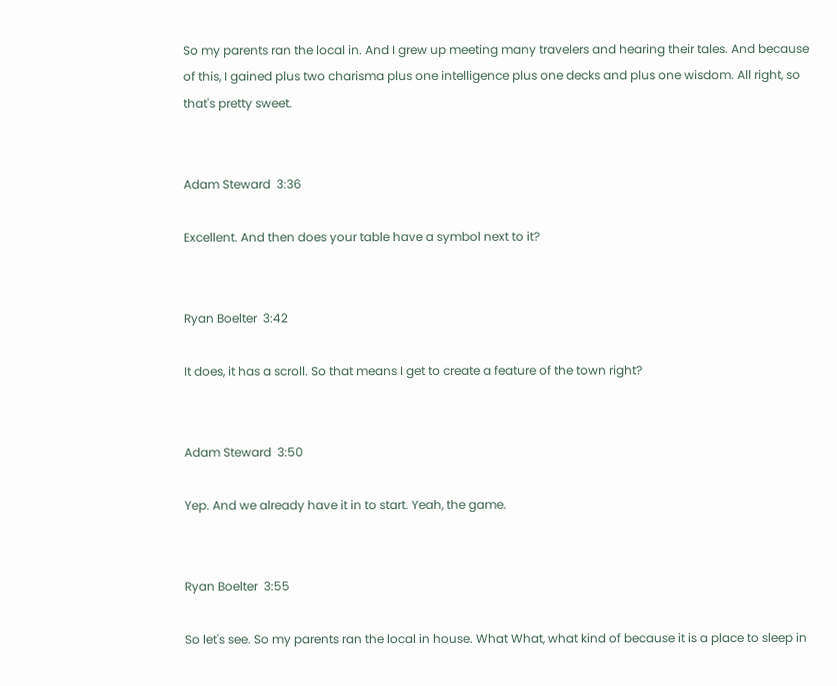So my parents ran the local in. And I grew up meeting many travelers and hearing their tales. And because of this, I gained plus two charisma plus one intelligence plus one decks and plus one wisdom. All right, so that's pretty sweet.


Adam Steward  3:36

Excellent. And then does your table have a symbol next to it?


Ryan Boelter  3:42

It does, it has a scroll. So that means I get to create a feature of the town right?


Adam Steward  3:50

Yep. And we already have it in to start. Yeah, the game.


Ryan Boelter  3:55

So let's see. So my parents ran the local in house. What What, what kind of because it is a place to sleep in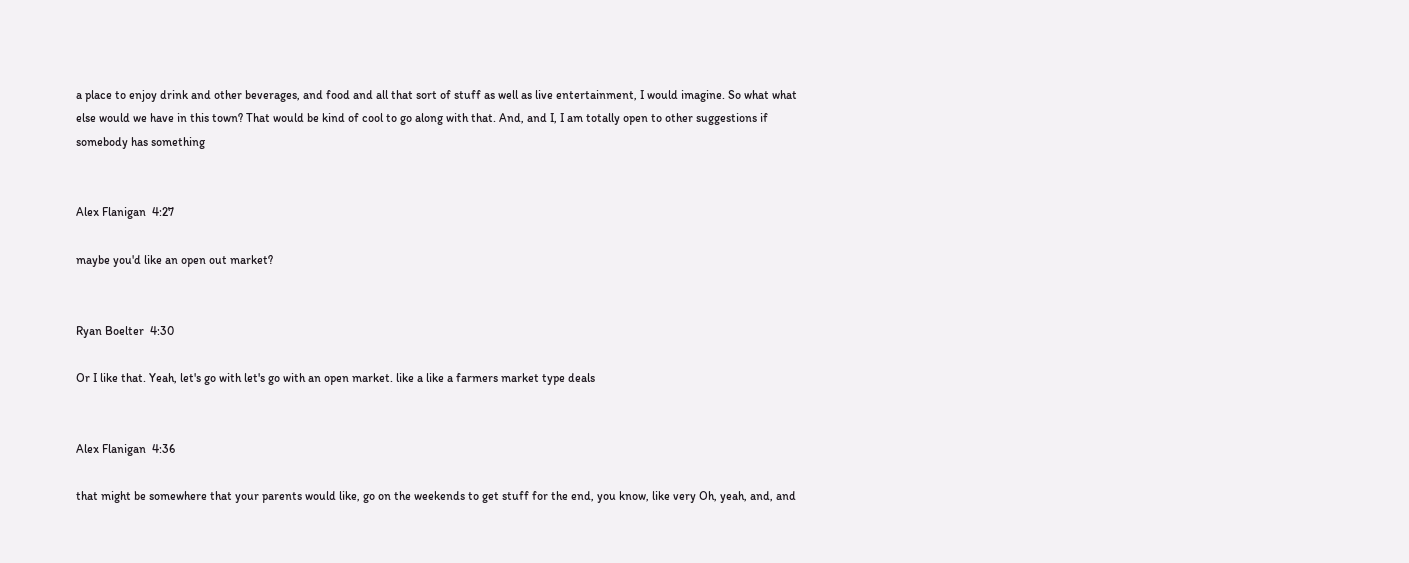a place to enjoy drink and other beverages, and food and all that sort of stuff as well as live entertainment, I would imagine. So what what else would we have in this town? That would be kind of cool to go along with that. And, and I, I am totally open to other suggestions if somebody has something


Alex Flanigan  4:27

maybe you'd like an open out market?


Ryan Boelter  4:30

Or I like that. Yeah, let's go with let's go with an open market. like a like a farmers market type deals


Alex Flanigan  4:36

that might be somewhere that your parents would like, go on the weekends to get stuff for the end, you know, like very Oh, yeah, and, and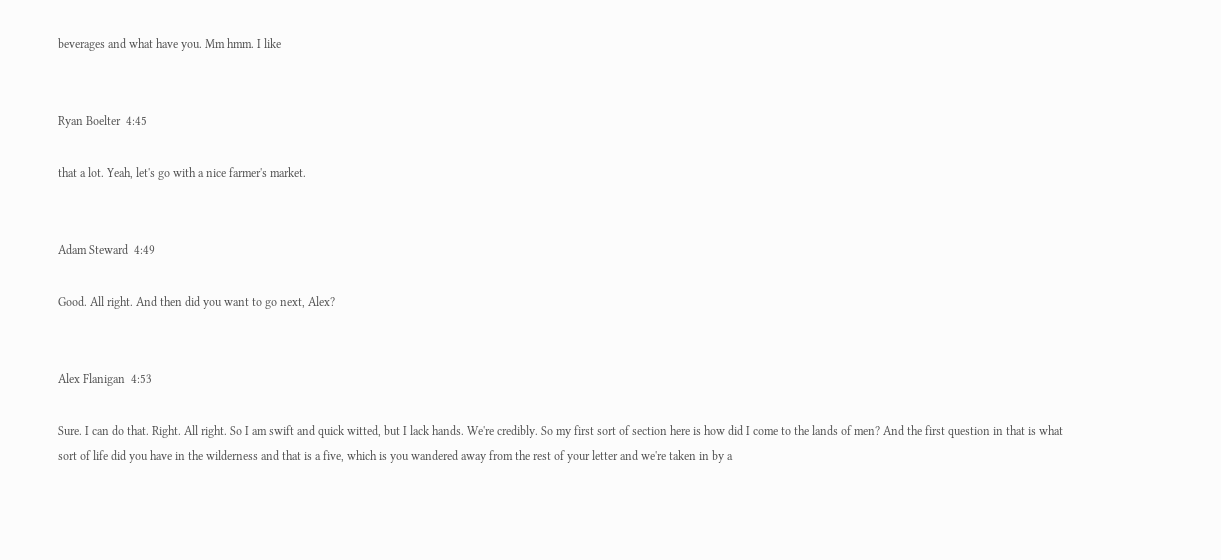beverages and what have you. Mm hmm. I like


Ryan Boelter  4:45

that a lot. Yeah, let's go with a nice farmer's market.


Adam Steward  4:49

Good. All right. And then did you want to go next, Alex?


Alex Flanigan  4:53

Sure. I can do that. Right. All right. So I am swift and quick witted, but I lack hands. We're credibly. So my first sort of section here is how did I come to the lands of men? And the first question in that is what sort of life did you have in the wilderness and that is a five, which is you wandered away from the rest of your letter and we're taken in by a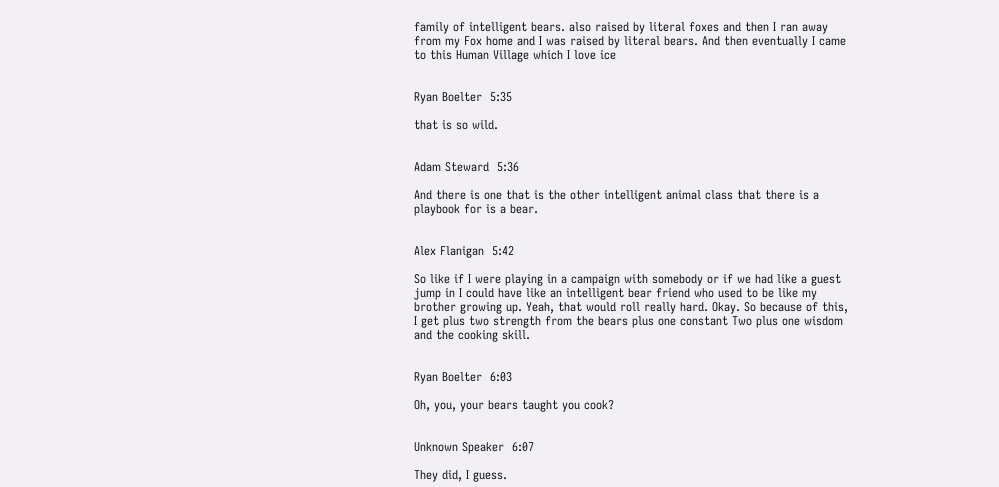family of intelligent bears. also raised by literal foxes and then I ran away from my Fox home and I was raised by literal bears. And then eventually I came to this Human Village which I love ice


Ryan Boelter  5:35

that is so wild.


Adam Steward  5:36

And there is one that is the other intelligent animal class that there is a playbook for is a bear.


Alex Flanigan  5:42

So like if I were playing in a campaign with somebody or if we had like a guest jump in I could have like an intelligent bear friend who used to be like my brother growing up. Yeah, that would roll really hard. Okay. So because of this, I get plus two strength from the bears plus one constant Two plus one wisdom and the cooking skill.


Ryan Boelter  6:03

Oh, you, your bears taught you cook?


Unknown Speaker  6:07

They did, I guess.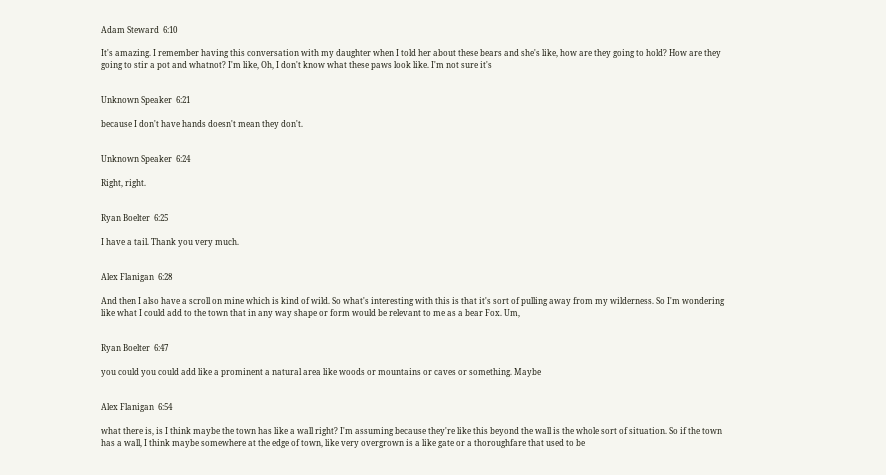Adam Steward  6:10

It's amazing. I remember having this conversation with my daughter when I told her about these bears and she's like, how are they going to hold? How are they going to stir a pot and whatnot? I'm like, Oh, I don't know what these paws look like. I'm not sure it's


Unknown Speaker  6:21

because I don't have hands doesn't mean they don't.


Unknown Speaker  6:24

Right, right.


Ryan Boelter  6:25

I have a tail. Thank you very much.


Alex Flanigan  6:28

And then I also have a scroll on mine which is kind of wild. So what's interesting with this is that it's sort of pulling away from my wilderness. So I'm wondering like what I could add to the town that in any way shape or form would be relevant to me as a bear Fox. Um,


Ryan Boelter  6:47

you could you could add like a prominent a natural area like woods or mountains or caves or something. Maybe


Alex Flanigan  6:54

what there is, is I think maybe the town has like a wall right? I'm assuming because they're like this beyond the wall is the whole sort of situation. So if the town has a wall, I think maybe somewhere at the edge of town, like very overgrown is a like gate or a thoroughfare that used to be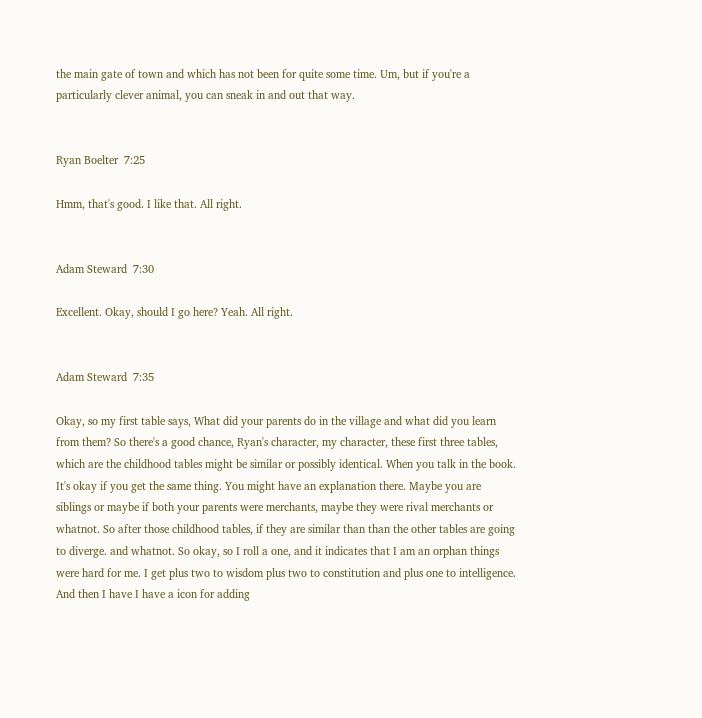the main gate of town and which has not been for quite some time. Um, but if you're a particularly clever animal, you can sneak in and out that way.


Ryan Boelter  7:25

Hmm, that's good. I like that. All right.


Adam Steward  7:30

Excellent. Okay, should I go here? Yeah. All right.


Adam Steward  7:35

Okay, so my first table says, What did your parents do in the village and what did you learn from them? So there's a good chance, Ryan's character, my character, these first three tables, which are the childhood tables might be similar or possibly identical. When you talk in the book. It's okay if you get the same thing. You might have an explanation there. Maybe you are siblings or maybe if both your parents were merchants, maybe they were rival merchants or whatnot. So after those childhood tables, if they are similar than than the other tables are going to diverge. and whatnot. So okay, so I roll a one, and it indicates that I am an orphan things were hard for me. I get plus two to wisdom plus two to constitution and plus one to intelligence. And then I have I have a icon for adding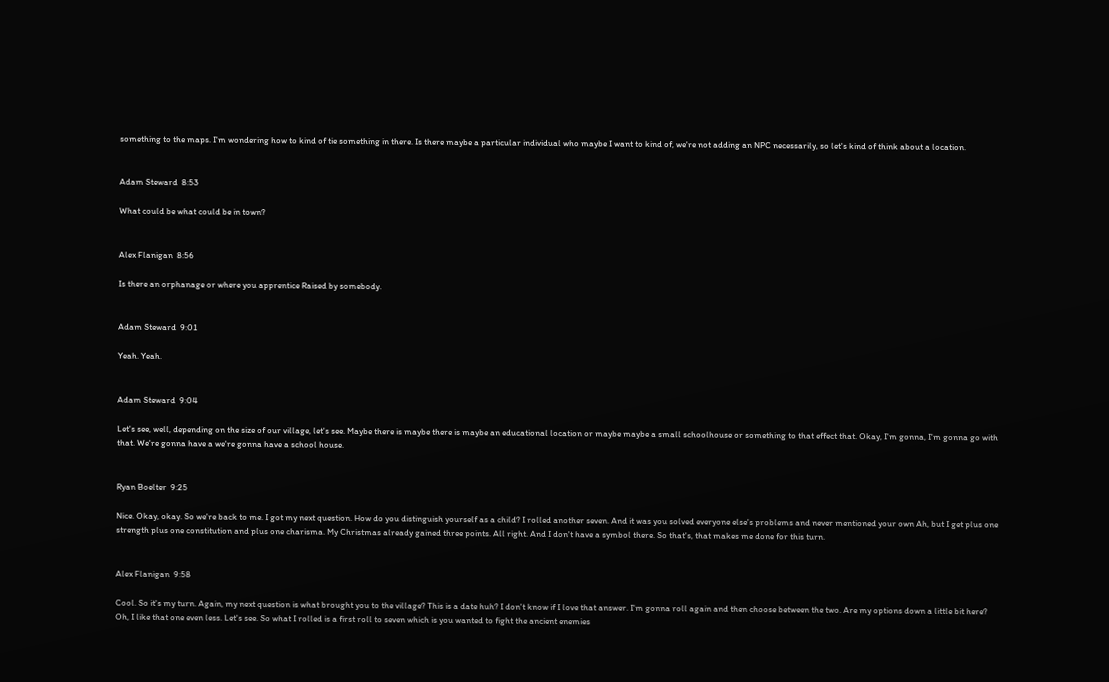something to the maps. I'm wondering how to kind of tie something in there. Is there maybe a particular individual who maybe I want to kind of, we're not adding an NPC necessarily, so let's kind of think about a location.


Adam Steward  8:53

What could be what could be in town?


Alex Flanigan  8:56

Is there an orphanage or where you apprentice Raised by somebody.


Adam Steward  9:01

Yeah. Yeah.


Adam Steward  9:04

Let's see, well, depending on the size of our village, let's see. Maybe there is maybe there is maybe an educational location or maybe maybe a small schoolhouse or something to that effect that. Okay, I'm gonna, I'm gonna go with that. We're gonna have a we're gonna have a school house.


Ryan Boelter  9:25

Nice. Okay, okay. So we're back to me. I got my next question. How do you distinguish yourself as a child? I rolled another seven. And it was you solved everyone else's problems and never mentioned your own Ah, but I get plus one strength plus one constitution and plus one charisma. My Christmas already gained three points. All right. And I don't have a symbol there. So that's, that makes me done for this turn.


Alex Flanigan  9:58

Cool. So it's my turn. Again, my next question is what brought you to the village? This is a date huh? I don't know if I love that answer. I'm gonna roll again and then choose between the two. Are my options down a little bit here? Oh, I like that one even less. Let's see. So what I rolled is a first roll to seven which is you wanted to fight the ancient enemies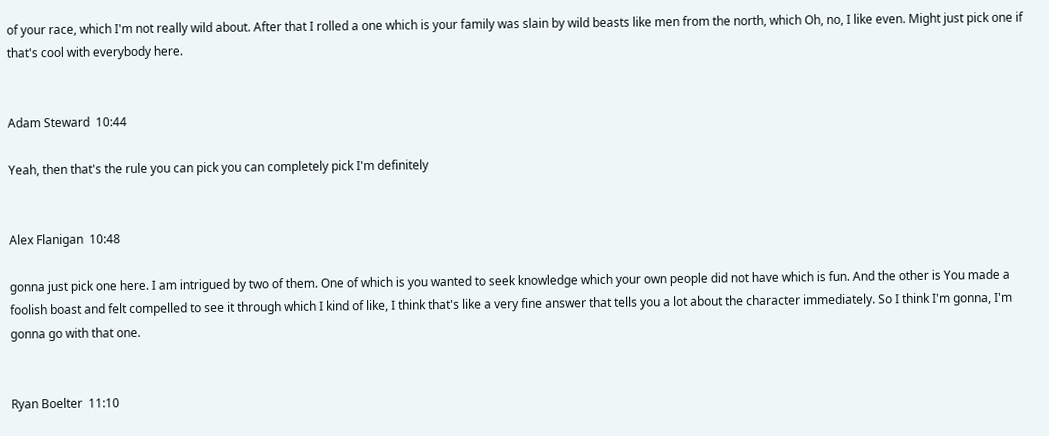of your race, which I'm not really wild about. After that I rolled a one which is your family was slain by wild beasts like men from the north, which Oh, no, I like even. Might just pick one if that's cool with everybody here.


Adam Steward  10:44

Yeah, then that's the rule you can pick you can completely pick I'm definitely


Alex Flanigan  10:48

gonna just pick one here. I am intrigued by two of them. One of which is you wanted to seek knowledge which your own people did not have which is fun. And the other is You made a foolish boast and felt compelled to see it through which I kind of like, I think that's like a very fine answer that tells you a lot about the character immediately. So I think I'm gonna, I'm gonna go with that one.


Ryan Boelter  11:10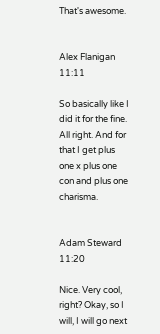That's awesome.


Alex Flanigan  11:11

So basically like I did it for the fine. All right. And for that I get plus one x plus one con and plus one charisma.


Adam Steward  11:20

Nice. Very cool, right? Okay, so I will, I will go next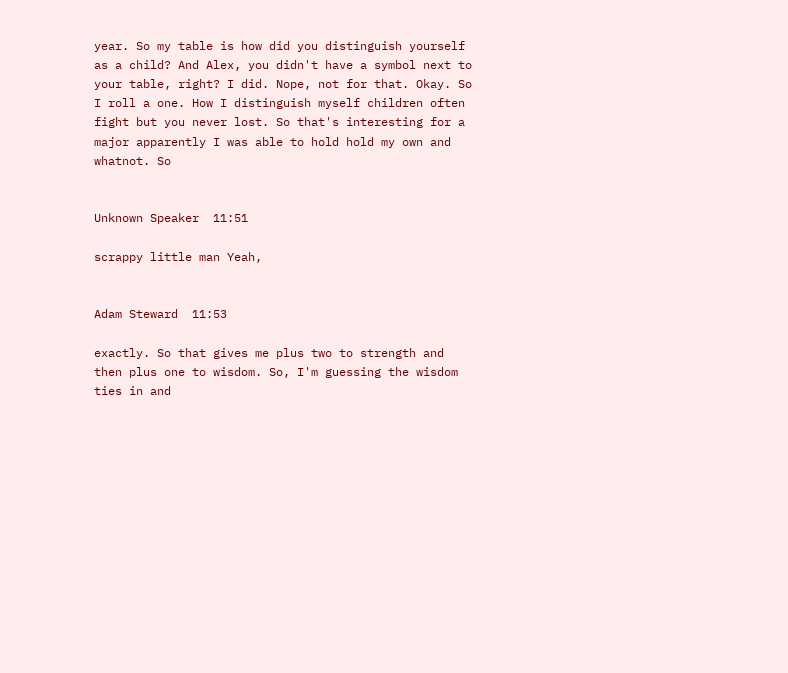year. So my table is how did you distinguish yourself as a child? And Alex, you didn't have a symbol next to your table, right? I did. Nope, not for that. Okay. So I roll a one. How I distinguish myself children often fight but you never lost. So that's interesting for a major apparently I was able to hold hold my own and whatnot. So


Unknown Speaker  11:51

scrappy little man Yeah,


Adam Steward  11:53

exactly. So that gives me plus two to strength and then plus one to wisdom. So, I'm guessing the wisdom ties in and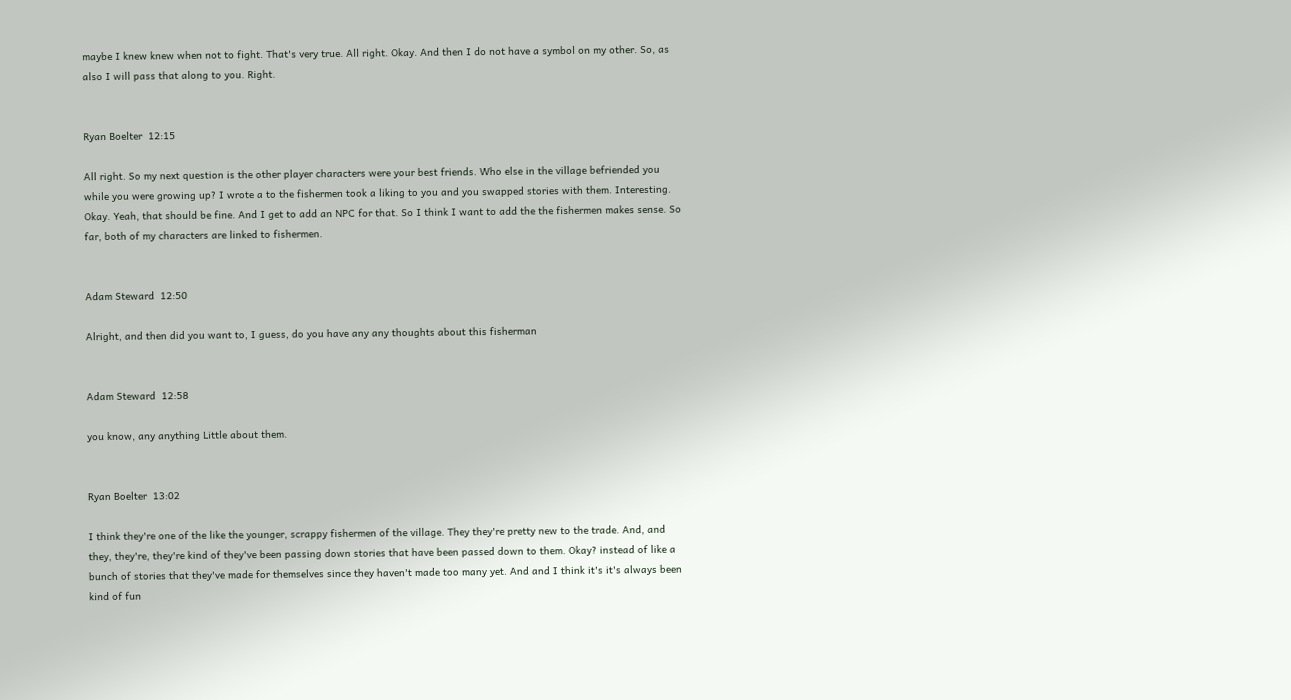maybe I knew knew when not to fight. That's very true. All right. Okay. And then I do not have a symbol on my other. So, as also I will pass that along to you. Right.


Ryan Boelter  12:15

All right. So my next question is the other player characters were your best friends. Who else in the village befriended you while you were growing up? I wrote a to the fishermen took a liking to you and you swapped stories with them. Interesting. Okay. Yeah, that should be fine. And I get to add an NPC for that. So I think I want to add the the fishermen makes sense. So far, both of my characters are linked to fishermen.


Adam Steward  12:50

Alright, and then did you want to, I guess, do you have any any thoughts about this fisherman


Adam Steward  12:58

you know, any anything Little about them.


Ryan Boelter  13:02

I think they're one of the like the younger, scrappy fishermen of the village. They they're pretty new to the trade. And, and they, they're, they're kind of they've been passing down stories that have been passed down to them. Okay? instead of like a bunch of stories that they've made for themselves since they haven't made too many yet. And and I think it's it's always been kind of fun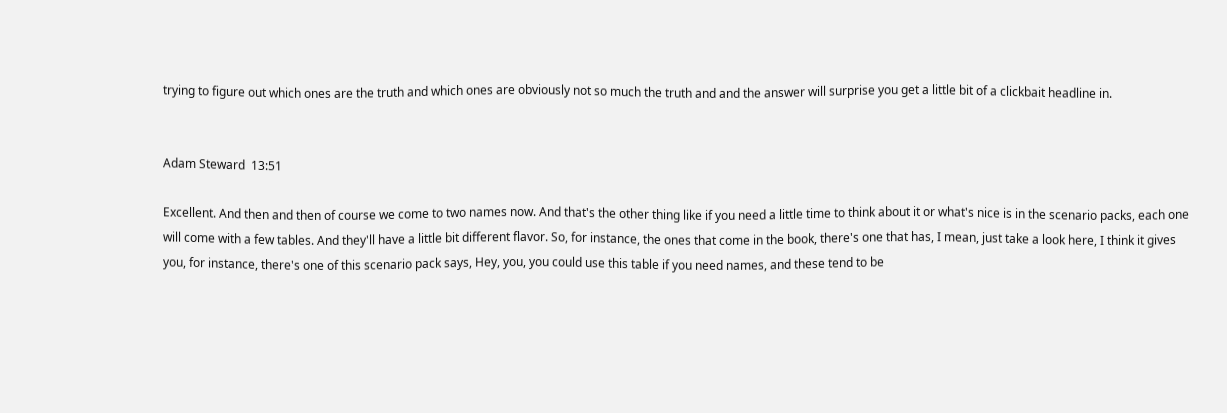trying to figure out which ones are the truth and which ones are obviously not so much the truth and and the answer will surprise you get a little bit of a clickbait headline in.


Adam Steward  13:51

Excellent. And then and then of course we come to two names now. And that's the other thing like if you need a little time to think about it or what's nice is in the scenario packs, each one will come with a few tables. And they'll have a little bit different flavor. So, for instance, the ones that come in the book, there's one that has, I mean, just take a look here, I think it gives you, for instance, there's one of this scenario pack says, Hey, you, you could use this table if you need names, and these tend to be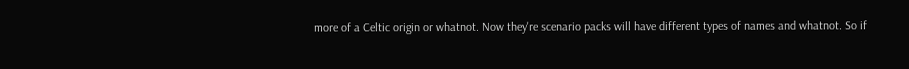more of a Celtic origin or whatnot. Now they're scenario packs will have different types of names and whatnot. So if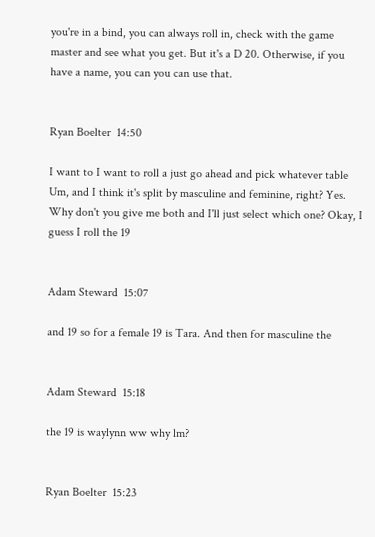you're in a bind, you can always roll in, check with the game master and see what you get. But it's a D 20. Otherwise, if you have a name, you can you can use that.


Ryan Boelter  14:50

I want to I want to roll a just go ahead and pick whatever table Um, and I think it's split by masculine and feminine, right? Yes. Why don't you give me both and I'll just select which one? Okay, I guess I roll the 19


Adam Steward  15:07

and 19 so for a female 19 is Tara. And then for masculine the


Adam Steward  15:18

the 19 is waylynn ww why lm?


Ryan Boelter  15:23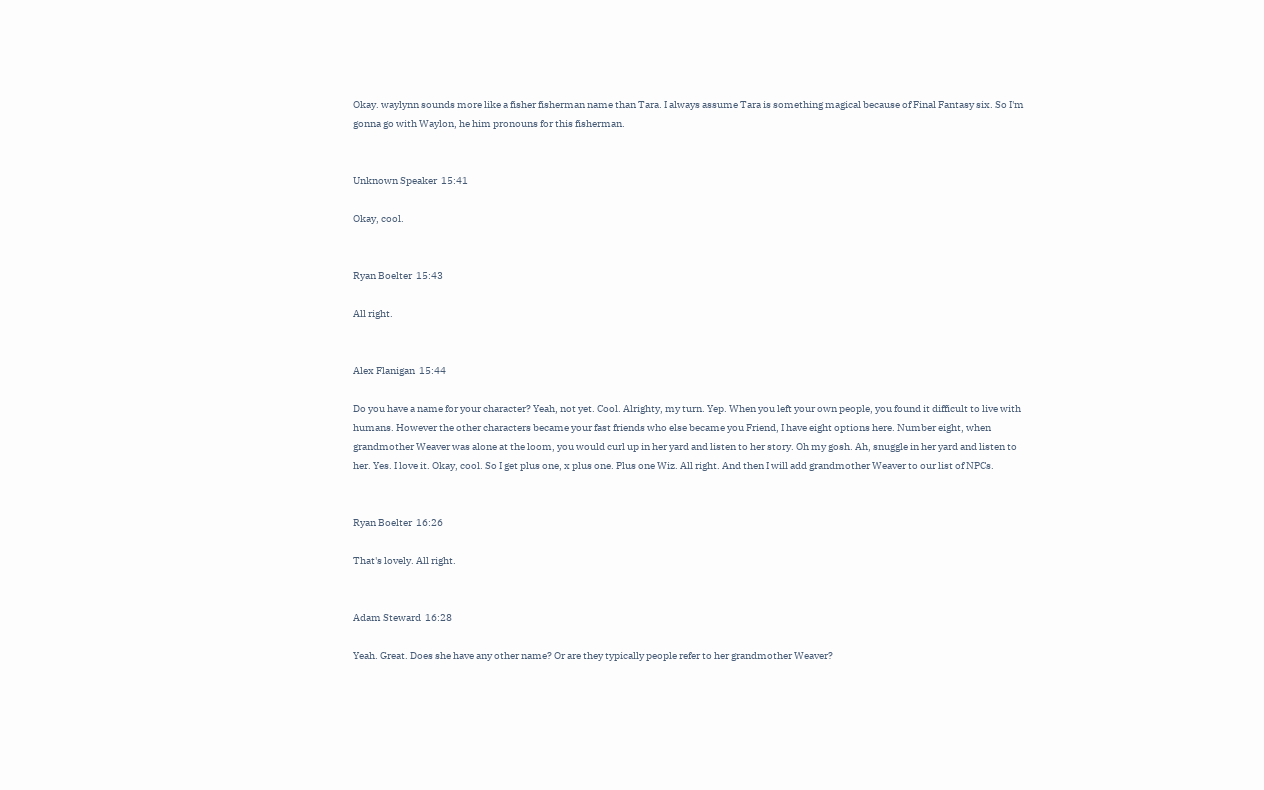Okay. waylynn sounds more like a fisher fisherman name than Tara. I always assume Tara is something magical because of Final Fantasy six. So I'm gonna go with Waylon, he him pronouns for this fisherman.


Unknown Speaker  15:41

Okay, cool.


Ryan Boelter  15:43

All right.


Alex Flanigan  15:44

Do you have a name for your character? Yeah, not yet. Cool. Alrighty, my turn. Yep. When you left your own people, you found it difficult to live with humans. However the other characters became your fast friends who else became you Friend, I have eight options here. Number eight, when grandmother Weaver was alone at the loom, you would curl up in her yard and listen to her story. Oh my gosh. Ah, snuggle in her yard and listen to her. Yes. I love it. Okay, cool. So I get plus one, x plus one. Plus one Wiz. All right. And then I will add grandmother Weaver to our list of NPCs.


Ryan Boelter  16:26

That's lovely. All right.


Adam Steward  16:28

Yeah. Great. Does she have any other name? Or are they typically people refer to her grandmother Weaver?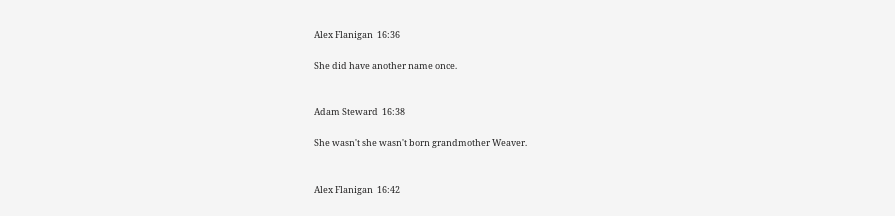Alex Flanigan  16:36

She did have another name once.


Adam Steward  16:38

She wasn't she wasn't born grandmother Weaver.


Alex Flanigan  16:42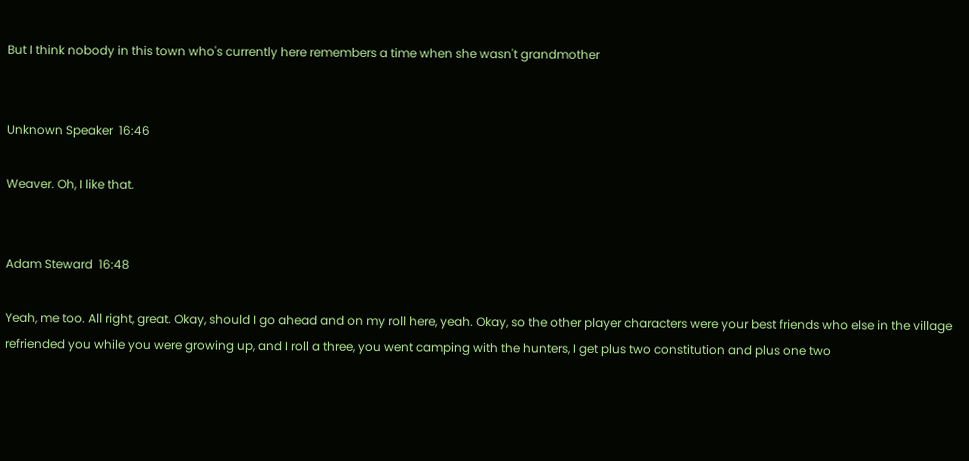But I think nobody in this town who's currently here remembers a time when she wasn't grandmother


Unknown Speaker  16:46

Weaver. Oh, I like that.


Adam Steward  16:48

Yeah, me too. All right, great. Okay, should I go ahead and on my roll here, yeah. Okay, so the other player characters were your best friends who else in the village refriended you while you were growing up, and I roll a three, you went camping with the hunters, I get plus two constitution and plus one two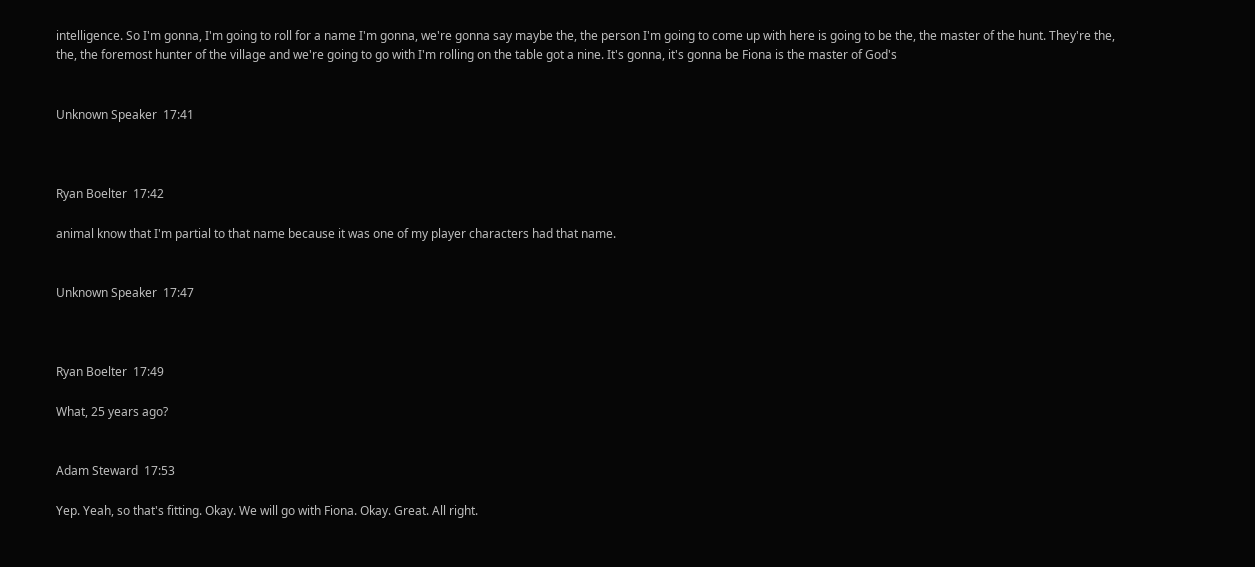intelligence. So I'm gonna, I'm going to roll for a name I'm gonna, we're gonna say maybe the, the person I'm going to come up with here is going to be the, the master of the hunt. They're the, the, the foremost hunter of the village and we're going to go with I'm rolling on the table got a nine. It's gonna, it's gonna be Fiona is the master of God's


Unknown Speaker  17:41



Ryan Boelter  17:42

animal know that I'm partial to that name because it was one of my player characters had that name.


Unknown Speaker  17:47



Ryan Boelter  17:49

What, 25 years ago?


Adam Steward  17:53

Yep. Yeah, so that's fitting. Okay. We will go with Fiona. Okay. Great. All right.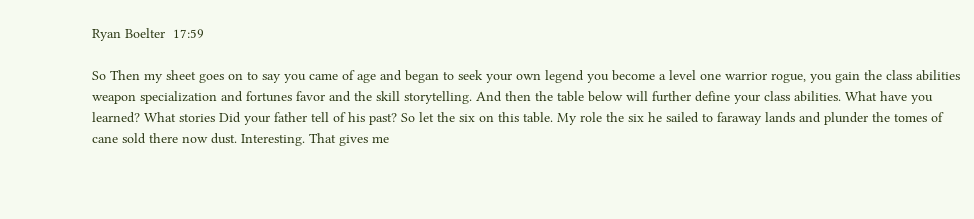Ryan Boelter  17:59

So Then my sheet goes on to say you came of age and began to seek your own legend you become a level one warrior rogue, you gain the class abilities weapon specialization and fortunes favor and the skill storytelling. And then the table below will further define your class abilities. What have you learned? What stories Did your father tell of his past? So let the six on this table. My role the six he sailed to faraway lands and plunder the tomes of cane sold there now dust. Interesting. That gives me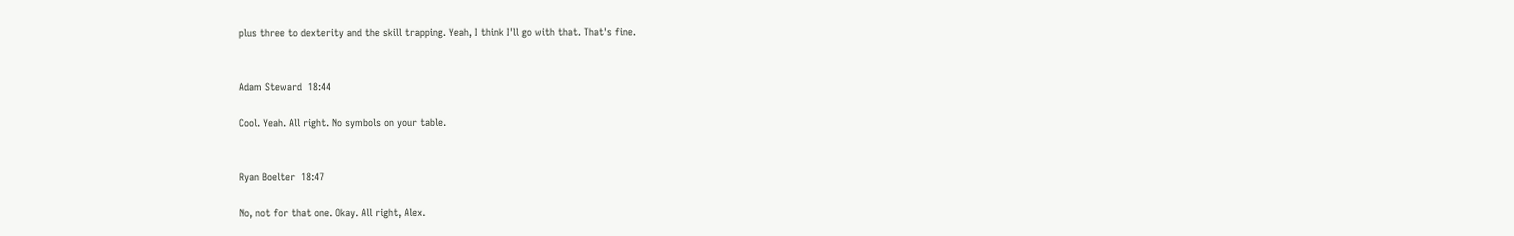plus three to dexterity and the skill trapping. Yeah, I think I'll go with that. That's fine.


Adam Steward  18:44

Cool. Yeah. All right. No symbols on your table.


Ryan Boelter  18:47

No, not for that one. Okay. All right, Alex.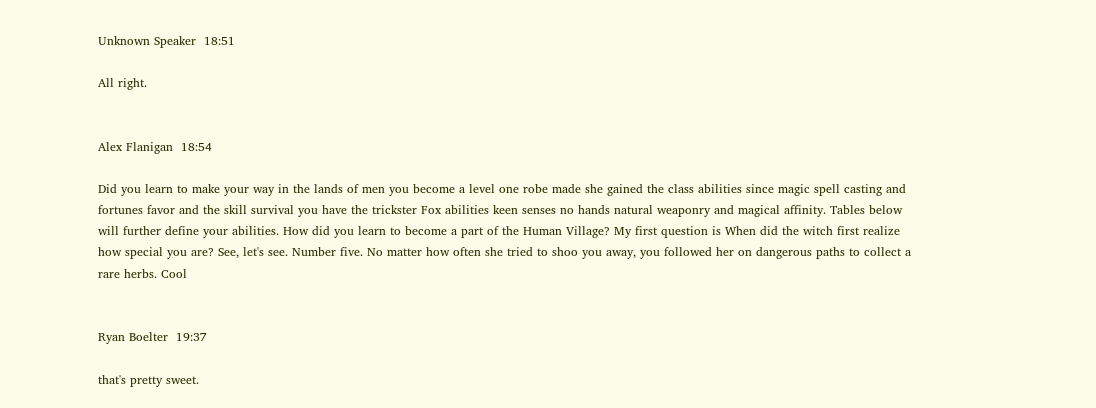Unknown Speaker  18:51

All right.


Alex Flanigan  18:54

Did you learn to make your way in the lands of men you become a level one robe made she gained the class abilities since magic spell casting and fortunes favor and the skill survival you have the trickster Fox abilities keen senses no hands natural weaponry and magical affinity. Tables below will further define your abilities. How did you learn to become a part of the Human Village? My first question is When did the witch first realize how special you are? See, let's see. Number five. No matter how often she tried to shoo you away, you followed her on dangerous paths to collect a rare herbs. Cool


Ryan Boelter  19:37

that's pretty sweet.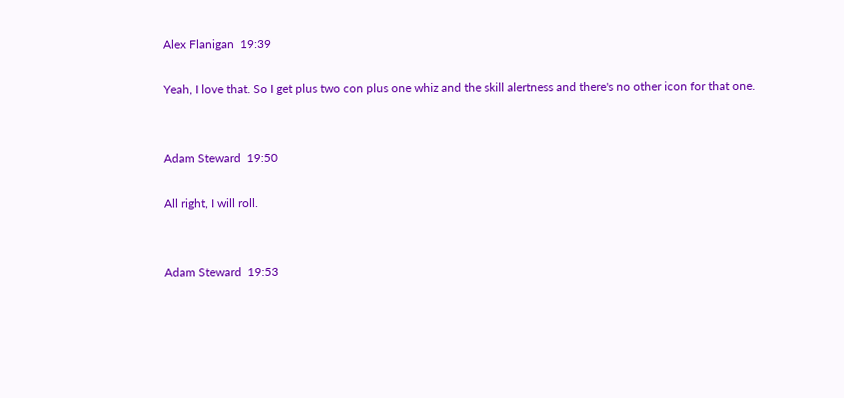Alex Flanigan  19:39

Yeah, I love that. So I get plus two con plus one whiz and the skill alertness and there's no other icon for that one.


Adam Steward  19:50

All right, I will roll.


Adam Steward  19:53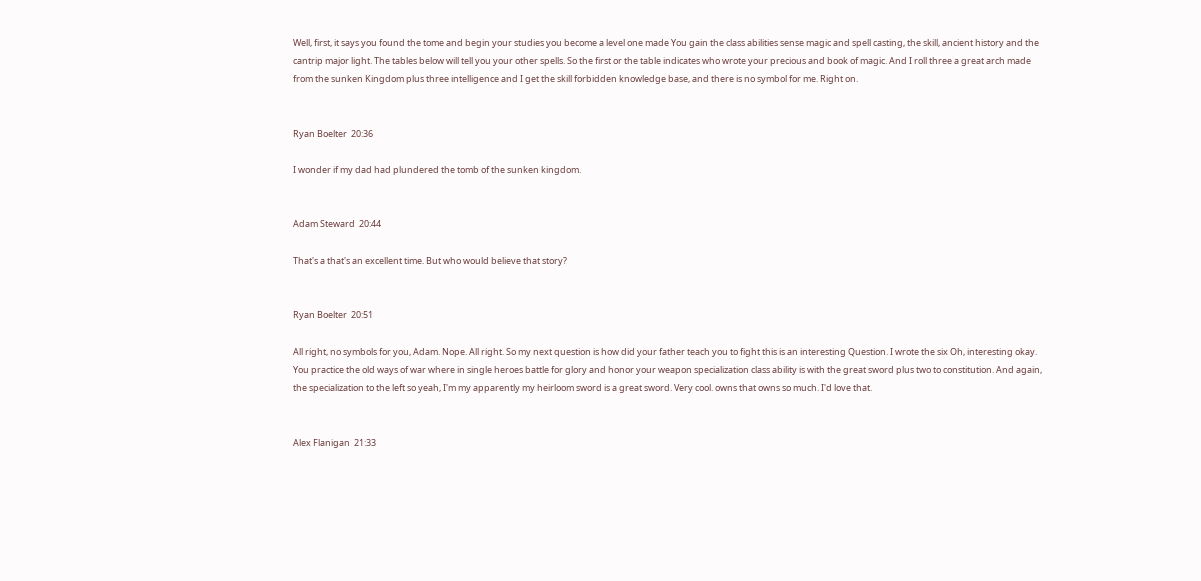Well, first, it says you found the tome and begin your studies you become a level one made You gain the class abilities sense magic and spell casting, the skill, ancient history and the cantrip major light. The tables below will tell you your other spells. So the first or the table indicates who wrote your precious and book of magic. And I roll three a great arch made from the sunken Kingdom plus three intelligence and I get the skill forbidden knowledge base, and there is no symbol for me. Right on.


Ryan Boelter  20:36

I wonder if my dad had plundered the tomb of the sunken kingdom.


Adam Steward  20:44

That's a that's an excellent time. But who would believe that story?


Ryan Boelter  20:51

All right, no symbols for you, Adam. Nope. All right. So my next question is how did your father teach you to fight this is an interesting Question. I wrote the six Oh, interesting okay. You practice the old ways of war where in single heroes battle for glory and honor your weapon specialization class ability is with the great sword plus two to constitution. And again, the specialization to the left so yeah, I'm my apparently my heirloom sword is a great sword. Very cool. owns that owns so much. I'd love that.


Alex Flanigan  21:33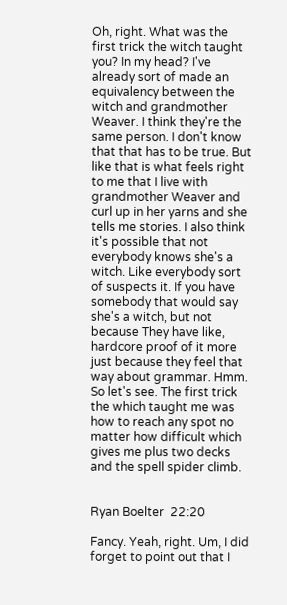Oh, right. What was the first trick the witch taught you? In my head? I've already sort of made an equivalency between the witch and grandmother Weaver. I think they're the same person. I don't know that that has to be true. But like that is what feels right to me that I live with grandmother Weaver and curl up in her yarns and she tells me stories. I also think it's possible that not everybody knows she's a witch. Like everybody sort of suspects it. If you have somebody that would say she's a witch, but not because They have like, hardcore proof of it more just because they feel that way about grammar. Hmm. So let's see. The first trick the which taught me was how to reach any spot no matter how difficult which gives me plus two decks and the spell spider climb.


Ryan Boelter  22:20

Fancy. Yeah, right. Um, I did forget to point out that I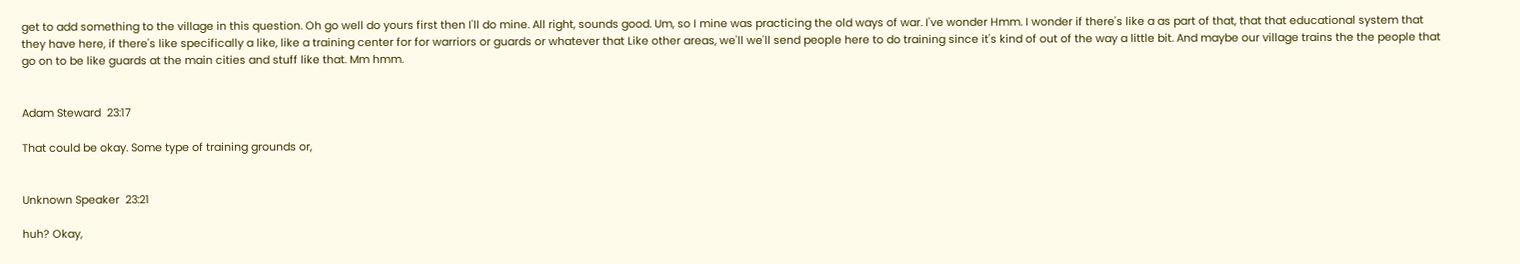get to add something to the village in this question. Oh go well do yours first then I'll do mine. All right, sounds good. Um, so I mine was practicing the old ways of war. I've wonder Hmm. I wonder if there's like a as part of that, that that educational system that they have here, if there's like specifically a like, like a training center for for warriors or guards or whatever that Like other areas, we'll we'll send people here to do training since it's kind of out of the way a little bit. And maybe our village trains the the people that go on to be like guards at the main cities and stuff like that. Mm hmm.


Adam Steward  23:17

That could be okay. Some type of training grounds or,


Unknown Speaker  23:21

huh? Okay,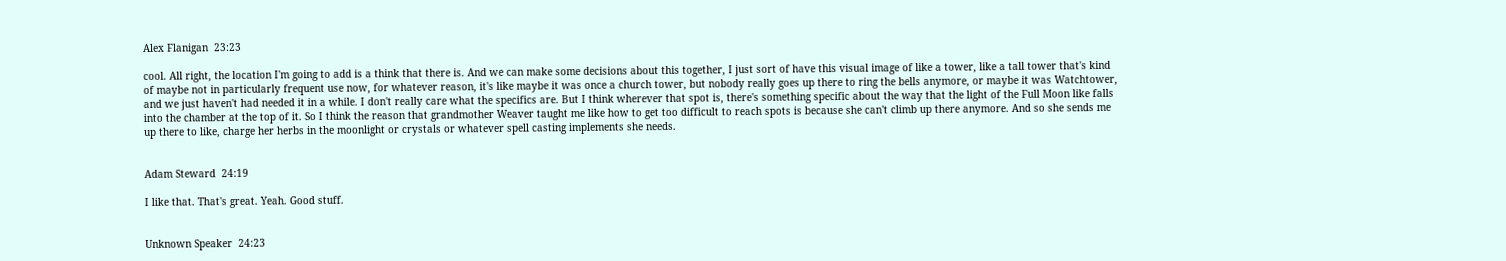Alex Flanigan  23:23

cool. All right, the location I'm going to add is a think that there is. And we can make some decisions about this together, I just sort of have this visual image of like a tower, like a tall tower that's kind of maybe not in particularly frequent use now, for whatever reason, it's like maybe it was once a church tower, but nobody really goes up there to ring the bells anymore, or maybe it was Watchtower, and we just haven't had needed it in a while. I don't really care what the specifics are. But I think wherever that spot is, there's something specific about the way that the light of the Full Moon like falls into the chamber at the top of it. So I think the reason that grandmother Weaver taught me like how to get too difficult to reach spots is because she can't climb up there anymore. And so she sends me up there to like, charge her herbs in the moonlight or crystals or whatever spell casting implements she needs.


Adam Steward  24:19

I like that. That's great. Yeah. Good stuff.


Unknown Speaker  24:23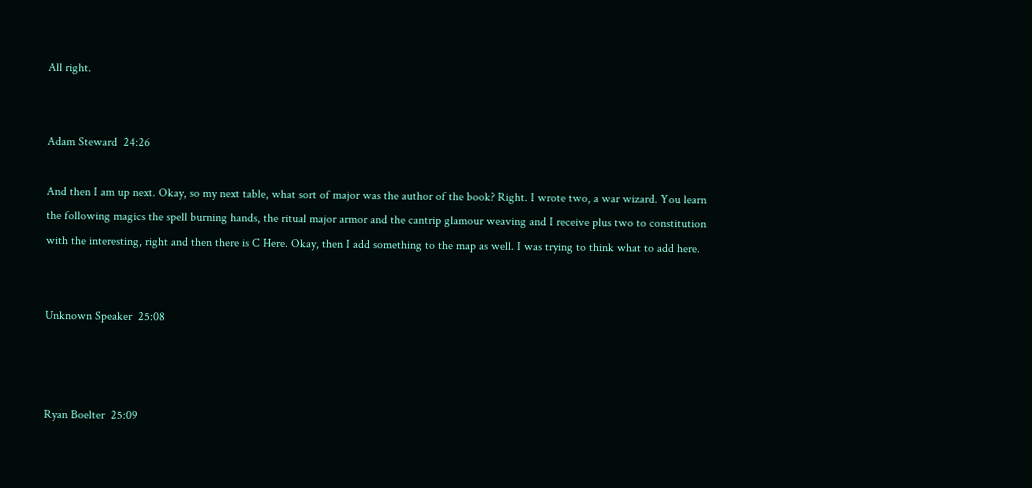All right.


Adam Steward  24:26

And then I am up next. Okay, so my next table, what sort of major was the author of the book? Right. I wrote two, a war wizard. You learn the following magics the spell burning hands, the ritual major armor and the cantrip glamour weaving and I receive plus two to constitution with the interesting, right and then there is C Here. Okay, then I add something to the map as well. I was trying to think what to add here.


Unknown Speaker  25:08



Ryan Boelter  25:09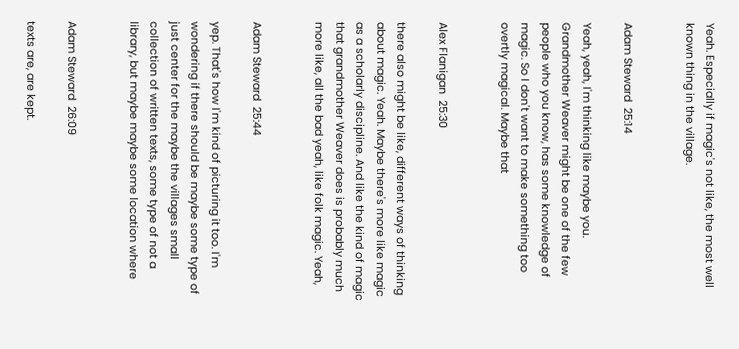Yeah. Especially if magic's not like, the most well known thing in the village.


Adam Steward  25:14

Yeah, yeah, I'm thinking like maybe you. Grandmother Weaver might be one of the few people who you know, has some knowledge of magic. So I don't want to make something too overtly magical. Maybe that


Alex Flanigan  25:30

there also might be like, different ways of thinking about magic. Yeah. Maybe there's more like magic as a scholarly discipline. And like the kind of magic that grandmother Weaver does is probably much more like, all the bad yeah, like folk magic. Yeah,


Adam Steward  25:44

yep. That's how I'm kind of picturing it too. I'm wondering if there should be maybe some type of just center for the maybe the villages small collection of written texts, some type of not a library, but maybe maybe some location where


Adam Steward  26:09

texts are, are kept.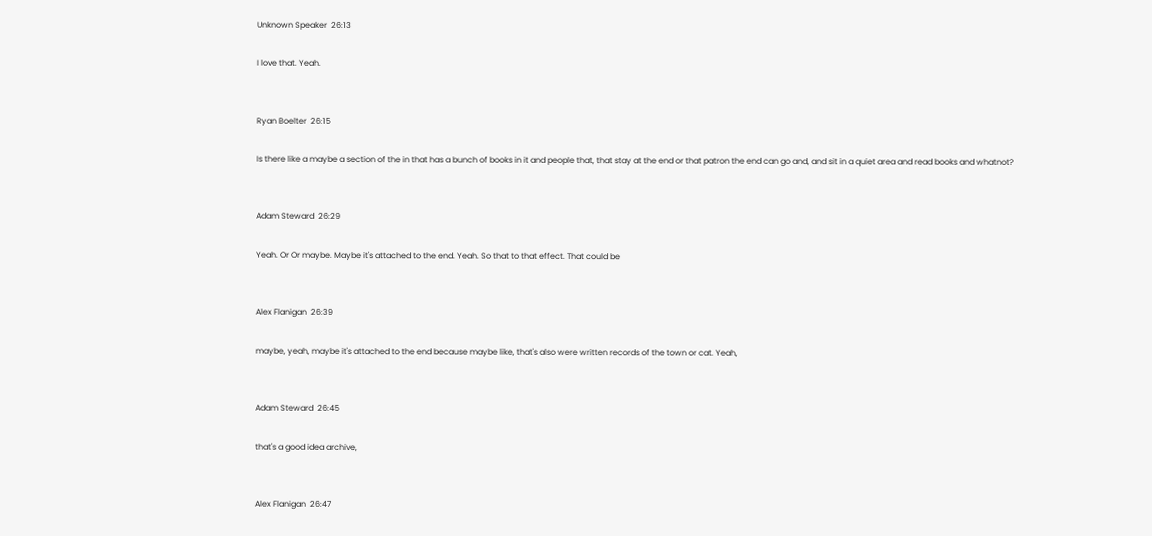Unknown Speaker  26:13

I love that. Yeah.


Ryan Boelter  26:15

Is there like a maybe a section of the in that has a bunch of books in it and people that, that stay at the end or that patron the end can go and, and sit in a quiet area and read books and whatnot?


Adam Steward  26:29

Yeah. Or Or maybe. Maybe it's attached to the end. Yeah. So that to that effect. That could be


Alex Flanigan  26:39

maybe, yeah, maybe it's attached to the end because maybe like, that's also were written records of the town or cat. Yeah,


Adam Steward  26:45

that's a good idea archive,


Alex Flanigan  26:47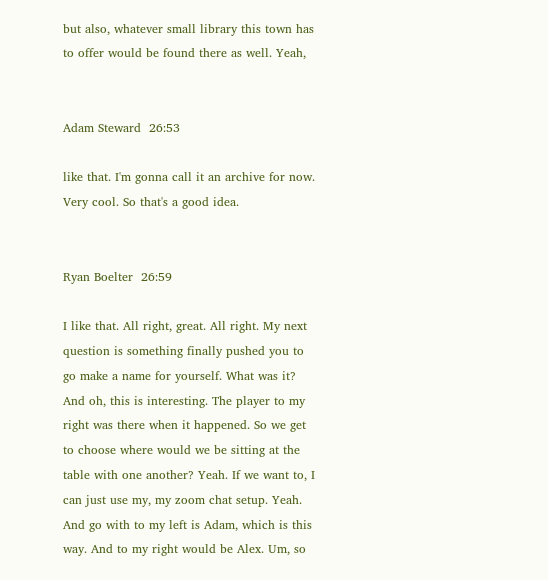but also, whatever small library this town has to offer would be found there as well. Yeah,


Adam Steward  26:53

like that. I'm gonna call it an archive for now. Very cool. So that's a good idea.


Ryan Boelter  26:59

I like that. All right, great. All right. My next question is something finally pushed you to go make a name for yourself. What was it? And oh, this is interesting. The player to my right was there when it happened. So we get to choose where would we be sitting at the table with one another? Yeah. If we want to, I can just use my, my zoom chat setup. Yeah. And go with to my left is Adam, which is this way. And to my right would be Alex. Um, so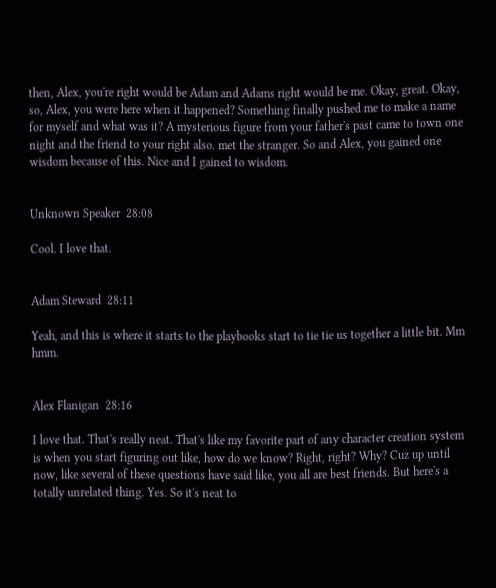then, Alex, you're right would be Adam and Adams right would be me. Okay, great. Okay, so, Alex, you were here when it happened? Something finally pushed me to make a name for myself and what was it? A mysterious figure from your father's past came to town one night and the friend to your right also. met the stranger. So and Alex, you gained one wisdom because of this. Nice and I gained to wisdom.


Unknown Speaker  28:08

Cool. I love that.


Adam Steward  28:11

Yeah, and this is where it starts to the playbooks start to tie tie us together a little bit. Mm hmm.


Alex Flanigan  28:16

I love that. That's really neat. That's like my favorite part of any character creation system is when you start figuring out like, how do we know? Right, right? Why? Cuz up until now, like several of these questions have said like, you all are best friends. But here's a totally unrelated thing. Yes. So it's neat to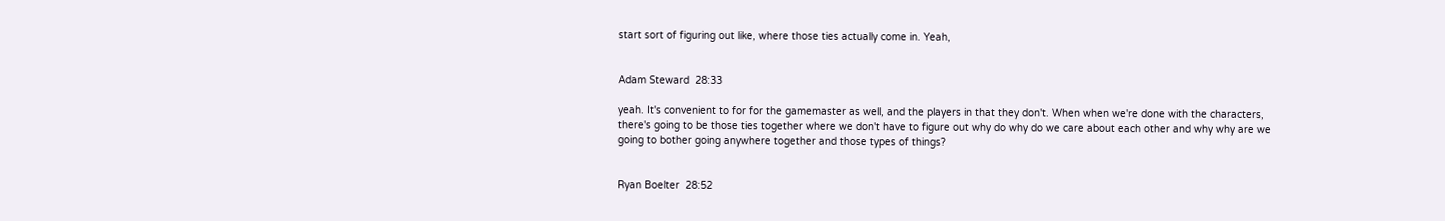start sort of figuring out like, where those ties actually come in. Yeah,


Adam Steward  28:33

yeah. It's convenient to for for the gamemaster as well, and the players in that they don't. When when we're done with the characters, there's going to be those ties together where we don't have to figure out why do why do we care about each other and why why are we going to bother going anywhere together and those types of things?


Ryan Boelter  28:52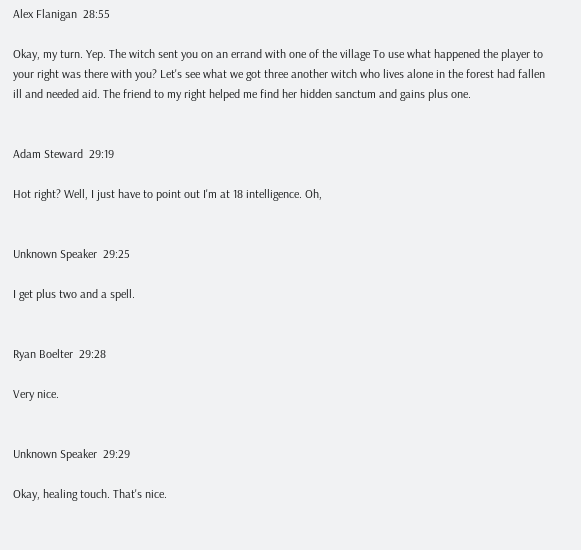Alex Flanigan  28:55

Okay, my turn. Yep. The witch sent you on an errand with one of the village To use what happened the player to your right was there with you? Let's see what we got three another witch who lives alone in the forest had fallen ill and needed aid. The friend to my right helped me find her hidden sanctum and gains plus one.


Adam Steward  29:19

Hot right? Well, I just have to point out I'm at 18 intelligence. Oh,


Unknown Speaker  29:25

I get plus two and a spell.


Ryan Boelter  29:28

Very nice.


Unknown Speaker  29:29

Okay, healing touch. That's nice.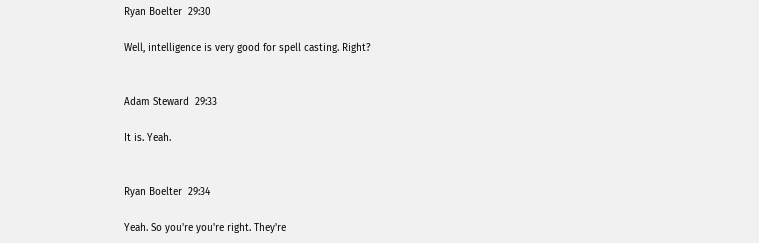Ryan Boelter  29:30

Well, intelligence is very good for spell casting. Right?


Adam Steward  29:33

It is. Yeah.


Ryan Boelter  29:34

Yeah. So you're you're right. They're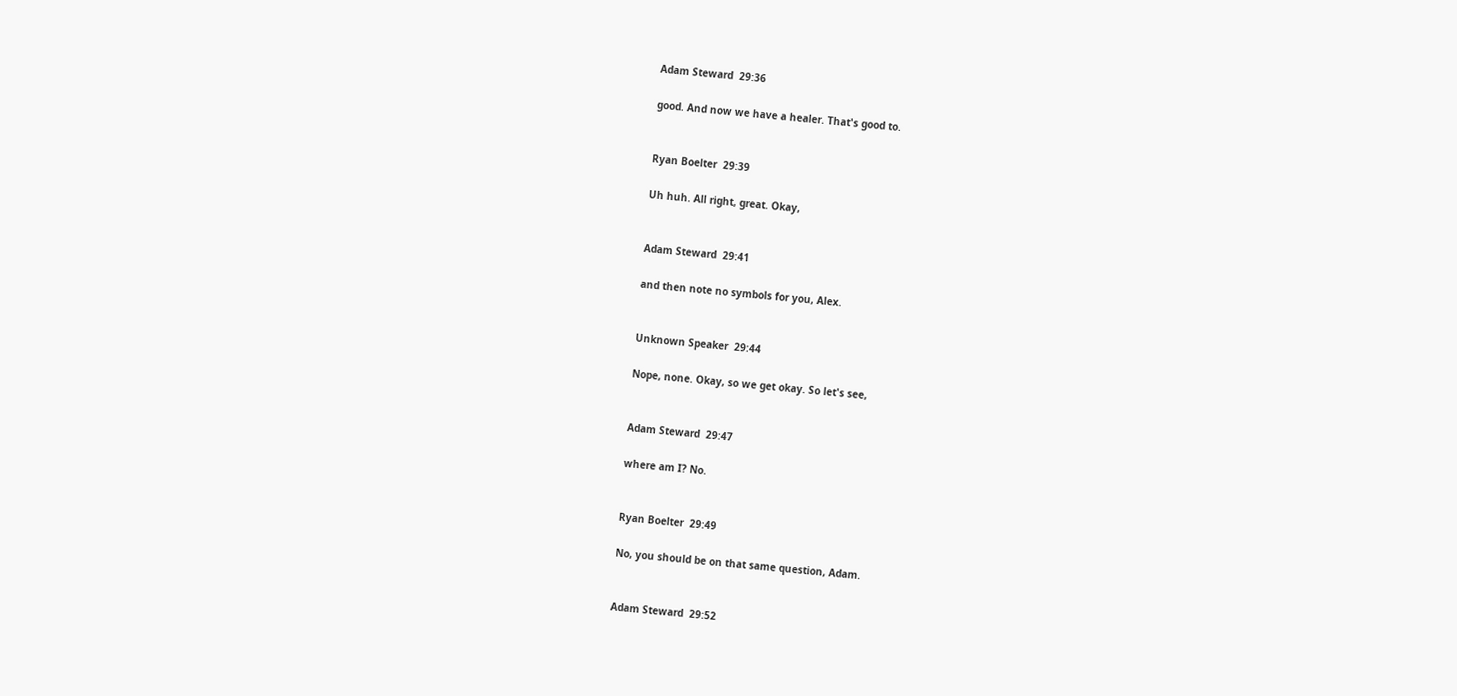Adam Steward  29:36

good. And now we have a healer. That's good to.


Ryan Boelter  29:39

Uh huh. All right, great. Okay,


Adam Steward  29:41

and then note no symbols for you, Alex.


Unknown Speaker  29:44

Nope, none. Okay, so we get okay. So let's see,


Adam Steward  29:47

where am I? No.


Ryan Boelter  29:49

No, you should be on that same question, Adam.


Adam Steward  29:52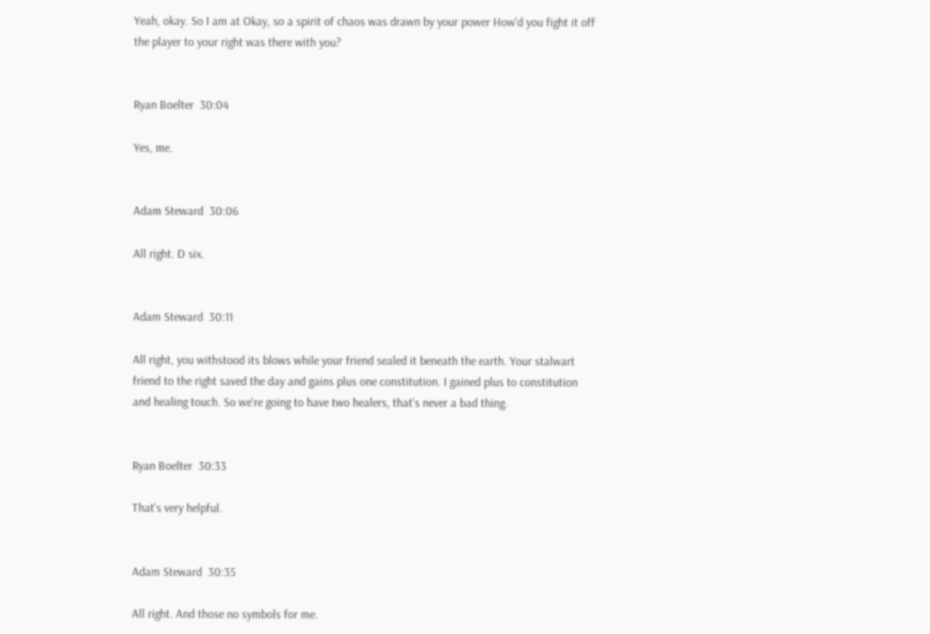Yeah, okay. So I am at Okay, so a spirit of chaos was drawn by your power How'd you fight it off the player to your right was there with you?


Ryan Boelter  30:04

Yes, me.


Adam Steward  30:06

All right. D six.


Adam Steward  30:11

All right, you withstood its blows while your friend sealed it beneath the earth. Your stalwart friend to the right saved the day and gains plus one constitution. I gained plus to constitution and healing touch. So we're going to have two healers, that's never a bad thing.


Ryan Boelter  30:33

That's very helpful.


Adam Steward  30:35

All right. And those no symbols for me.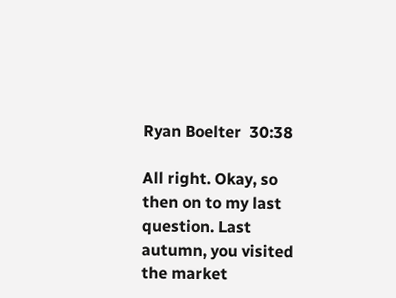Ryan Boelter  30:38

All right. Okay, so then on to my last question. Last autumn, you visited the market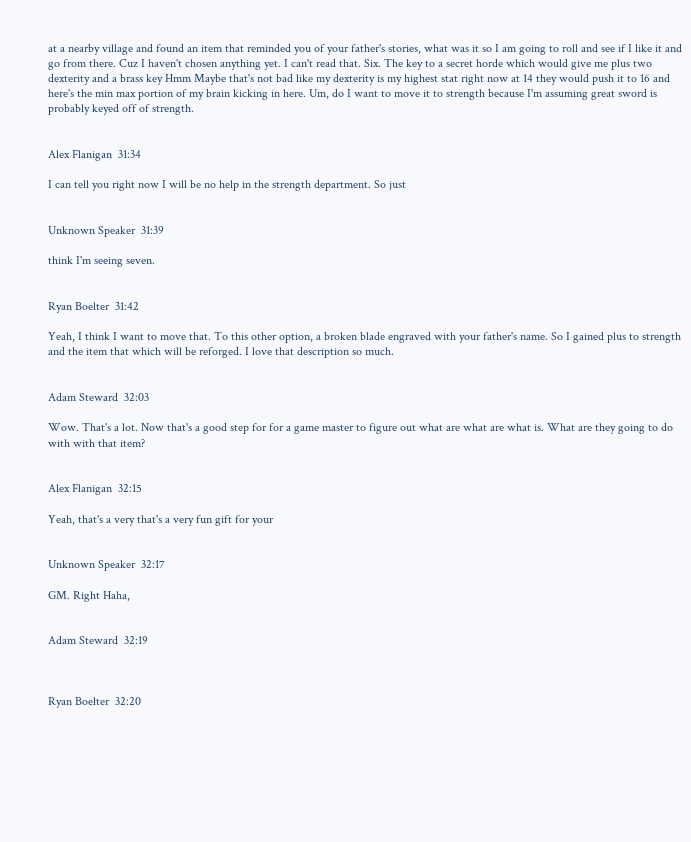at a nearby village and found an item that reminded you of your father's stories, what was it so I am going to roll and see if I like it and go from there. Cuz I haven't chosen anything yet. I can't read that. Six. The key to a secret horde which would give me plus two dexterity and a brass key Hmm Maybe that's not bad like my dexterity is my highest stat right now at 14 they would push it to 16 and here's the min max portion of my brain kicking in here. Um, do I want to move it to strength because I'm assuming great sword is probably keyed off of strength.


Alex Flanigan  31:34

I can tell you right now I will be no help in the strength department. So just


Unknown Speaker  31:39

think I'm seeing seven.


Ryan Boelter  31:42

Yeah, I think I want to move that. To this other option, a broken blade engraved with your father's name. So I gained plus to strength and the item that which will be reforged. I love that description so much.


Adam Steward  32:03

Wow. That's a lot. Now that's a good step for for a game master to figure out what are what are what is. What are they going to do with with that item?


Alex Flanigan  32:15

Yeah, that's a very that's a very fun gift for your


Unknown Speaker  32:17

GM. Right Haha,


Adam Steward  32:19



Ryan Boelter  32:20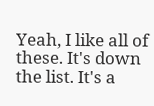Yeah, I like all of these. It's down the list. It's a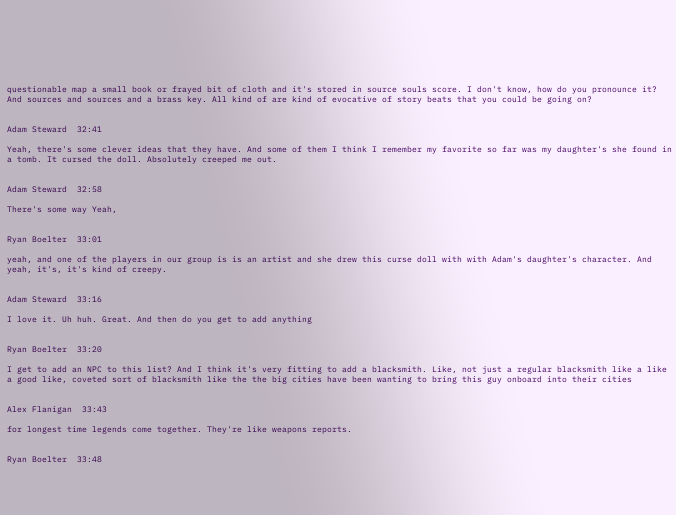questionable map a small book or frayed bit of cloth and it's stored in source souls score. I don't know, how do you pronounce it? And sources and sources and a brass key. All kind of are kind of evocative of story beats that you could be going on?


Adam Steward  32:41

Yeah, there's some clever ideas that they have. And some of them I think I remember my favorite so far was my daughter's she found in a tomb. It cursed the doll. Absolutely creeped me out.


Adam Steward  32:58

There's some way Yeah,


Ryan Boelter  33:01

yeah, and one of the players in our group is is an artist and she drew this curse doll with with Adam's daughter's character. And yeah, it's, it's kind of creepy.


Adam Steward  33:16

I love it. Uh huh. Great. And then do you get to add anything


Ryan Boelter  33:20

I get to add an NPC to this list? And I think it's very fitting to add a blacksmith. Like, not just a regular blacksmith like a like a good like, coveted sort of blacksmith like the the big cities have been wanting to bring this guy onboard into their cities


Alex Flanigan  33:43

for longest time legends come together. They're like weapons reports.


Ryan Boelter  33:48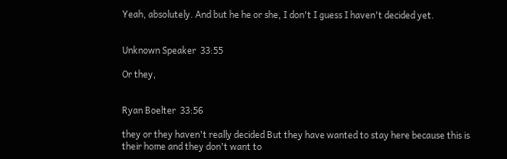Yeah, absolutely. And but he he or she, I don't I guess I haven't decided yet.


Unknown Speaker  33:55

Or they,


Ryan Boelter  33:56

they or they haven't really decided But they have wanted to stay here because this is their home and they don't want to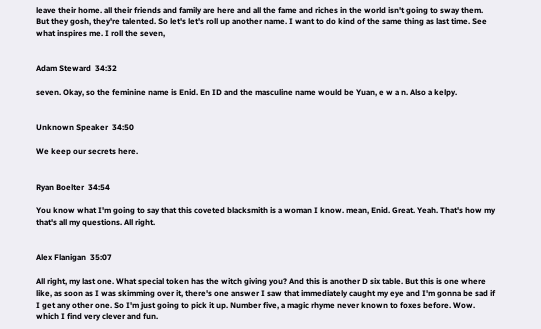leave their home. all their friends and family are here and all the fame and riches in the world isn't going to sway them. But they gosh, they're talented. So let's let's roll up another name. I want to do kind of the same thing as last time. See what inspires me. I roll the seven,


Adam Steward  34:32

seven. Okay, so the feminine name is Enid. En ID and the masculine name would be Yuan, e w a n. Also a kelpy.


Unknown Speaker  34:50

We keep our secrets here.


Ryan Boelter  34:54

You know what I'm going to say that this coveted blacksmith is a woman I know. mean, Enid. Great. Yeah. That's how my that's all my questions. All right.


Alex Flanigan  35:07

All right, my last one. What special token has the witch giving you? And this is another D six table. But this is one where like, as soon as I was skimming over it, there's one answer I saw that immediately caught my eye and I'm gonna be sad if I get any other one. So I'm just going to pick it up. Number five, a magic rhyme never known to foxes before. Wow. which I find very clever and fun.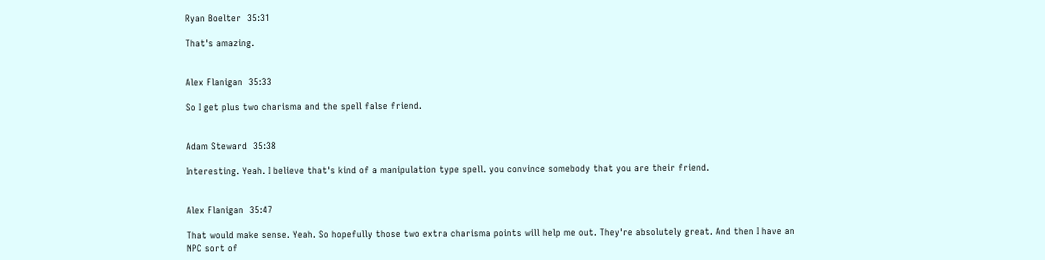Ryan Boelter  35:31

That's amazing.


Alex Flanigan  35:33

So I get plus two charisma and the spell false friend.


Adam Steward  35:38

Interesting. Yeah. I believe that's kind of a manipulation type spell. you convince somebody that you are their friend.


Alex Flanigan  35:47

That would make sense. Yeah. So hopefully those two extra charisma points will help me out. They're absolutely great. And then I have an NPC sort of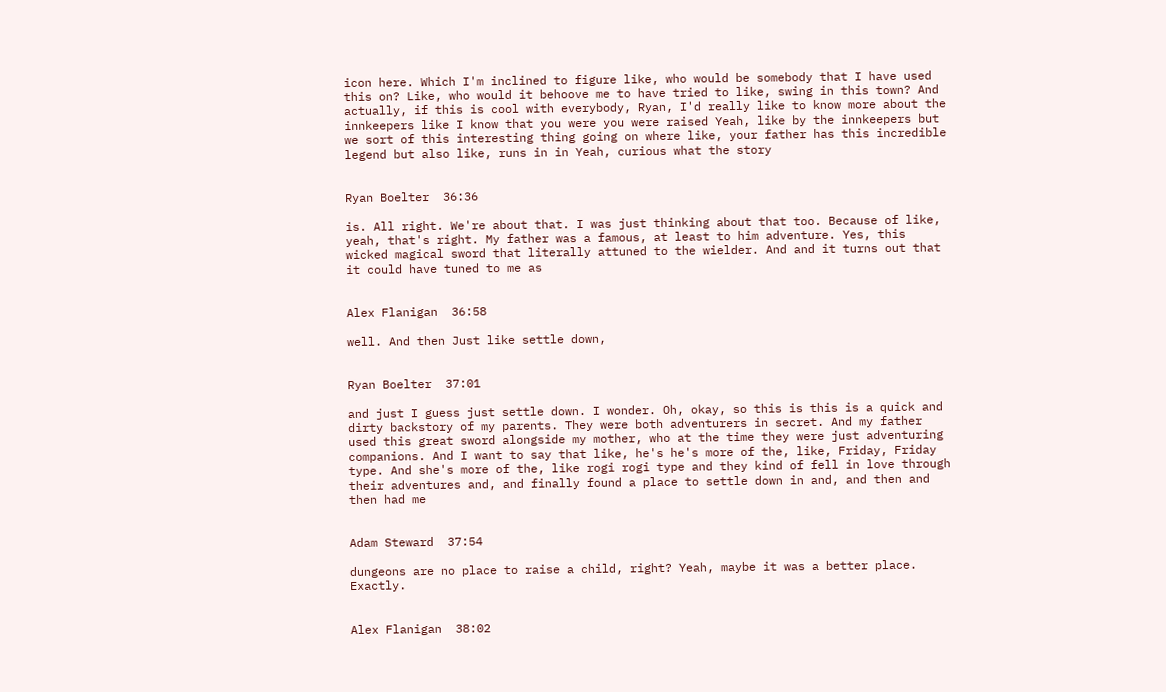icon here. Which I'm inclined to figure like, who would be somebody that I have used this on? Like, who would it behoove me to have tried to like, swing in this town? And actually, if this is cool with everybody, Ryan, I'd really like to know more about the innkeepers like I know that you were you were raised Yeah, like by the innkeepers but we sort of this interesting thing going on where like, your father has this incredible legend but also like, runs in in Yeah, curious what the story


Ryan Boelter  36:36

is. All right. We're about that. I was just thinking about that too. Because of like, yeah, that's right. My father was a famous, at least to him adventure. Yes, this wicked magical sword that literally attuned to the wielder. And and it turns out that it could have tuned to me as


Alex Flanigan  36:58

well. And then Just like settle down,


Ryan Boelter  37:01

and just I guess just settle down. I wonder. Oh, okay, so this is this is a quick and dirty backstory of my parents. They were both adventurers in secret. And my father used this great sword alongside my mother, who at the time they were just adventuring companions. And I want to say that like, he's he's more of the, like, Friday, Friday type. And she's more of the, like rogi rogi type and they kind of fell in love through their adventures and, and finally found a place to settle down in and, and then and then had me


Adam Steward  37:54

dungeons are no place to raise a child, right? Yeah, maybe it was a better place. Exactly.


Alex Flanigan  38:02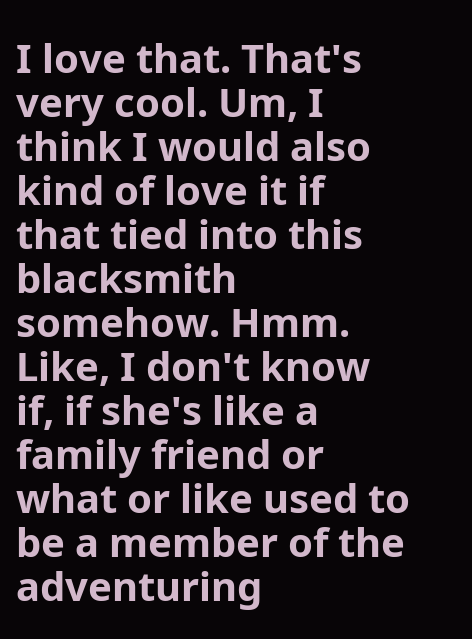I love that. That's very cool. Um, I think I would also kind of love it if that tied into this blacksmith somehow. Hmm. Like, I don't know if, if she's like a family friend or what or like used to be a member of the adventuring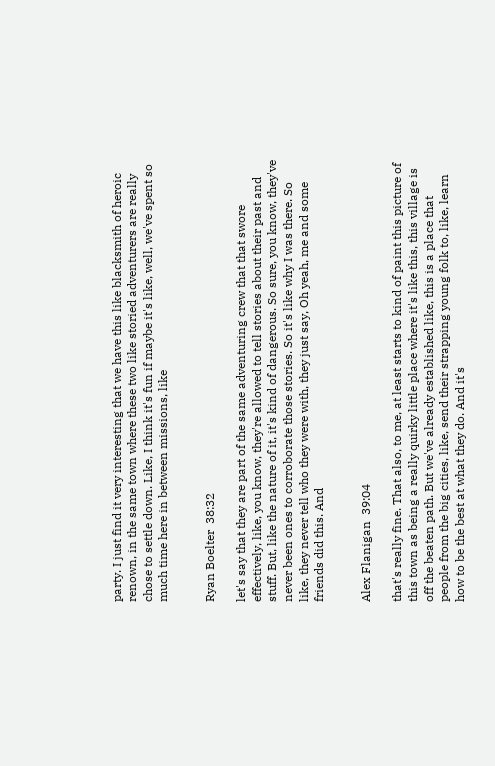party. I just find it very interesting that we have this like blacksmith of heroic renown, in the same town where these two like storied adventurers are really chose to settle down. Like, I think it's fun if maybe it's like, well, we've spent so much time here in between missions, like


Ryan Boelter  38:32

let's say that they are part of the same adventuring crew that that swore effectively, like, you know, they're allowed to tell stories about their past and stuff. But, like the nature of it, it's kind of dangerous. So sure, you know, they've never been ones to corroborate those stories. So it's like why I was there. So like, they never tell who they were with, they just say, Oh yeah, me and some friends did this. And


Alex Flanigan  39:04

that's really fine. That also, to me, at least starts to kind of paint this picture of this town as being a really quirky little place where it's like this, this village is off the beaten path. But we've already established like, this is a place that people from the big cities, like, send their strapping young folk to, like, learn how to be the best at what they do. And it's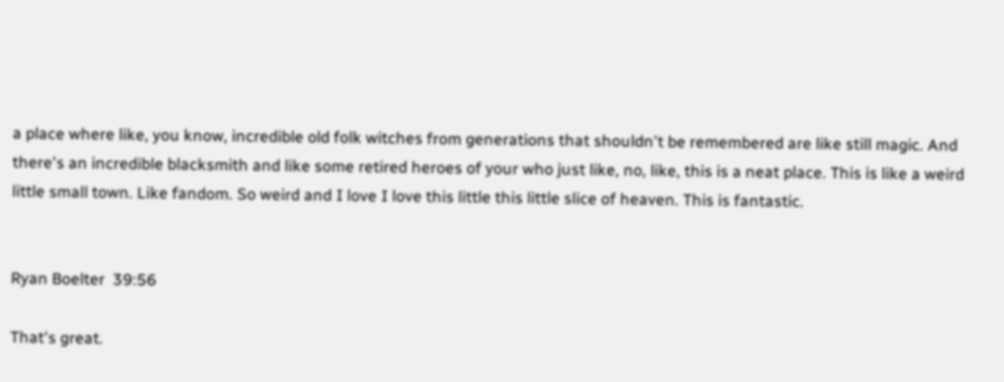a place where like, you know, incredible old folk witches from generations that shouldn't be remembered are like still magic. And there's an incredible blacksmith and like some retired heroes of your who just like, no, like, this is a neat place. This is like a weird little small town. Like fandom. So weird and I love I love this little this little slice of heaven. This is fantastic.


Ryan Boelter  39:56

That's great.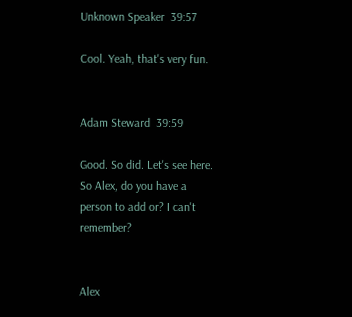Unknown Speaker  39:57

Cool. Yeah, that's very fun.


Adam Steward  39:59

Good. So did. Let's see here. So Alex, do you have a person to add or? I can't remember?


Alex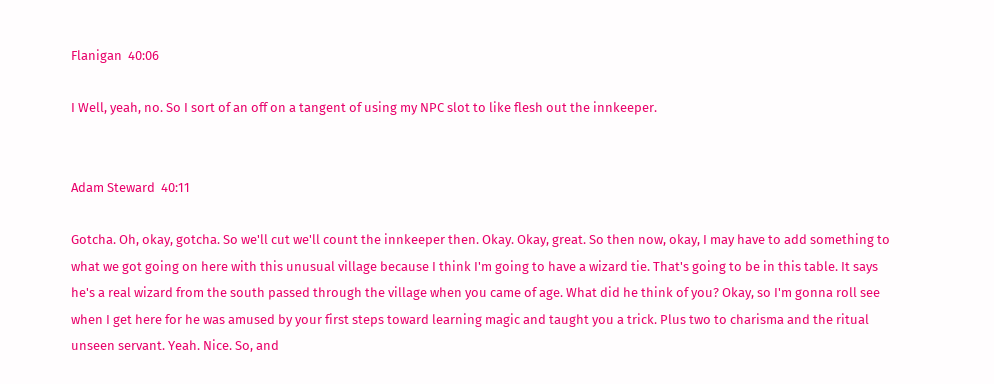Flanigan  40:06

I Well, yeah, no. So I sort of an off on a tangent of using my NPC slot to like flesh out the innkeeper.


Adam Steward  40:11

Gotcha. Oh, okay, gotcha. So we'll cut we'll count the innkeeper then. Okay. Okay, great. So then now, okay, I may have to add something to what we got going on here with this unusual village because I think I'm going to have a wizard tie. That's going to be in this table. It says he's a real wizard from the south passed through the village when you came of age. What did he think of you? Okay, so I'm gonna roll see when I get here for he was amused by your first steps toward learning magic and taught you a trick. Plus two to charisma and the ritual unseen servant. Yeah. Nice. So, and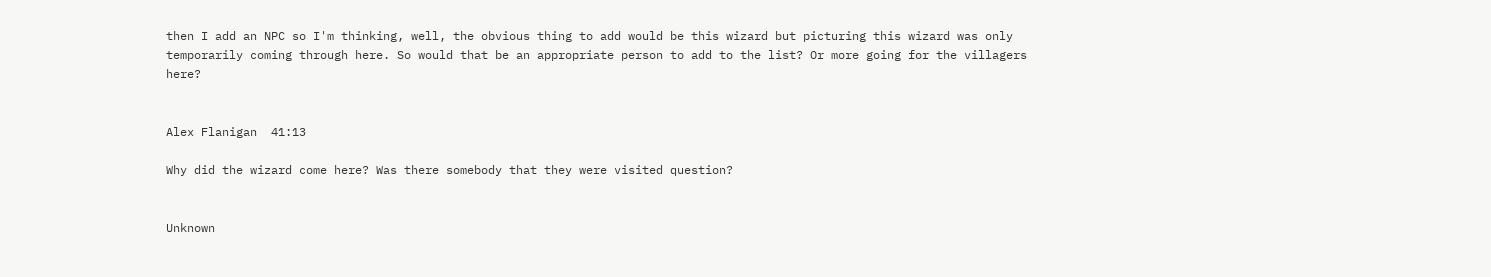then I add an NPC so I'm thinking, well, the obvious thing to add would be this wizard but picturing this wizard was only temporarily coming through here. So would that be an appropriate person to add to the list? Or more going for the villagers here?


Alex Flanigan  41:13

Why did the wizard come here? Was there somebody that they were visited question?


Unknown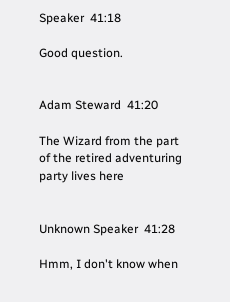Speaker  41:18

Good question.


Adam Steward  41:20

The Wizard from the part of the retired adventuring party lives here


Unknown Speaker  41:28

Hmm, I don't know when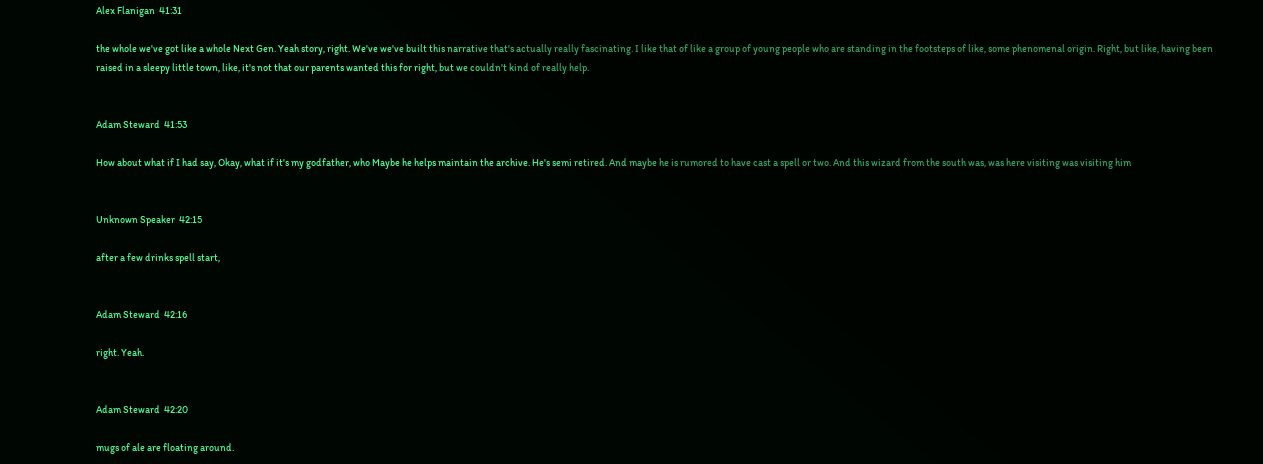Alex Flanigan  41:31

the whole we've got like a whole Next Gen. Yeah story, right. We've we've built this narrative that's actually really fascinating. I like that of like a group of young people who are standing in the footsteps of like, some phenomenal origin. Right, but like, having been raised in a sleepy little town, like, it's not that our parents wanted this for right, but we couldn't kind of really help.


Adam Steward  41:53

How about what if I had say, Okay, what if it's my godfather, who Maybe he helps maintain the archive. He's semi retired. And maybe he is rumored to have cast a spell or two. And this wizard from the south was, was here visiting was visiting him


Unknown Speaker  42:15

after a few drinks spell start,


Adam Steward  42:16

right. Yeah.


Adam Steward  42:20

mugs of ale are floating around.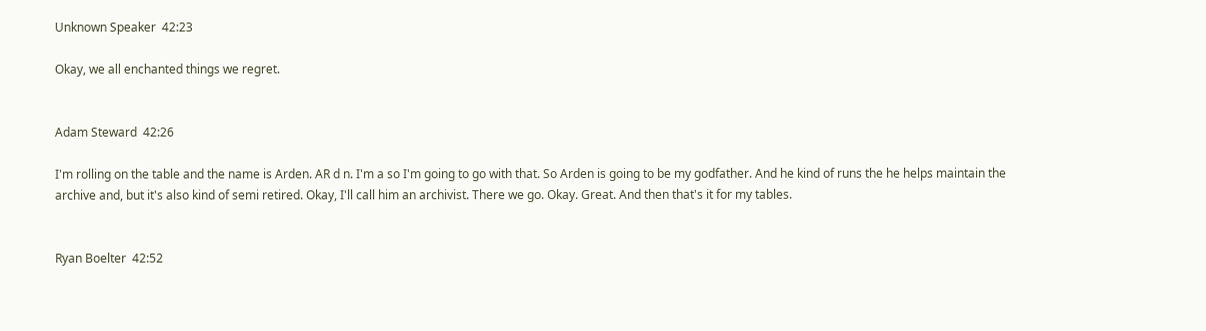Unknown Speaker  42:23

Okay, we all enchanted things we regret.


Adam Steward  42:26

I'm rolling on the table and the name is Arden. AR d n. I'm a so I'm going to go with that. So Arden is going to be my godfather. And he kind of runs the he helps maintain the archive and, but it's also kind of semi retired. Okay, I'll call him an archivist. There we go. Okay. Great. And then that's it for my tables.


Ryan Boelter  42:52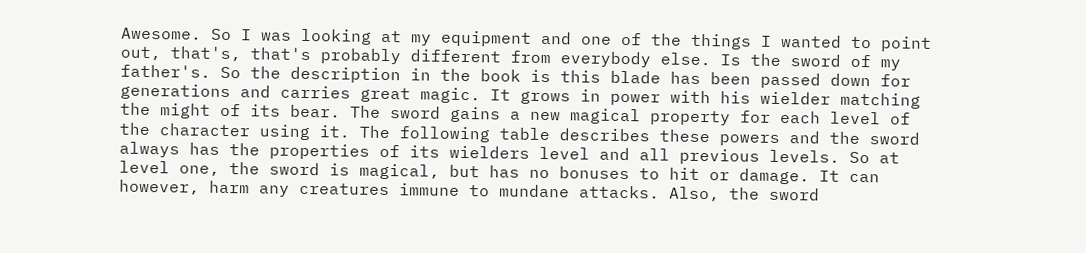Awesome. So I was looking at my equipment and one of the things I wanted to point out, that's, that's probably different from everybody else. Is the sword of my father's. So the description in the book is this blade has been passed down for generations and carries great magic. It grows in power with his wielder matching the might of its bear. The sword gains a new magical property for each level of the character using it. The following table describes these powers and the sword always has the properties of its wielders level and all previous levels. So at level one, the sword is magical, but has no bonuses to hit or damage. It can however, harm any creatures immune to mundane attacks. Also, the sword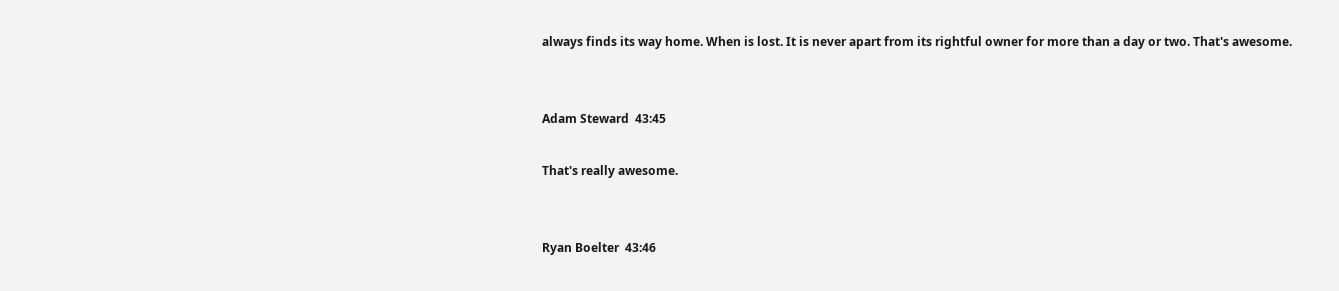always finds its way home. When is lost. It is never apart from its rightful owner for more than a day or two. That's awesome.


Adam Steward  43:45

That's really awesome.


Ryan Boelter  43:46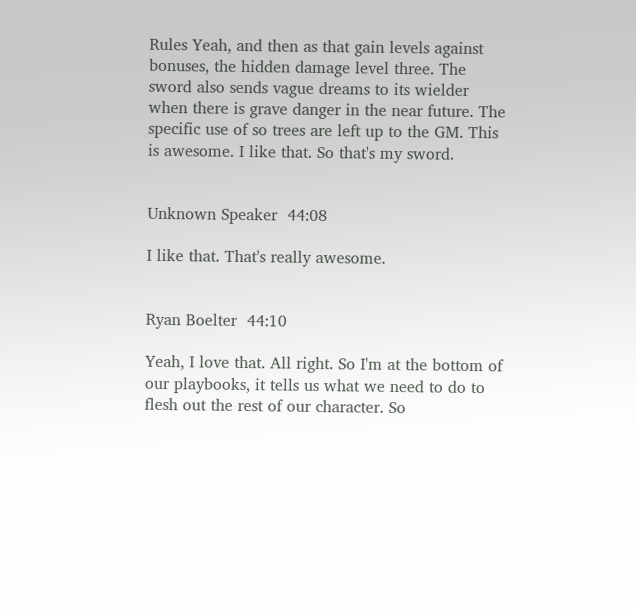Rules Yeah, and then as that gain levels against bonuses, the hidden damage level three. The sword also sends vague dreams to its wielder when there is grave danger in the near future. The specific use of so trees are left up to the GM. This is awesome. I like that. So that's my sword.


Unknown Speaker  44:08

I like that. That's really awesome.


Ryan Boelter  44:10

Yeah, I love that. All right. So I'm at the bottom of our playbooks, it tells us what we need to do to flesh out the rest of our character. So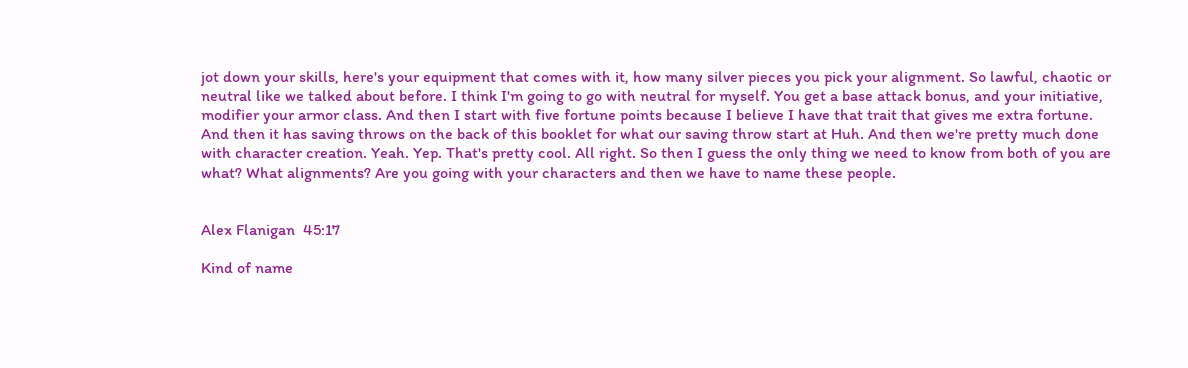jot down your skills, here's your equipment that comes with it, how many silver pieces you pick your alignment. So lawful, chaotic or neutral like we talked about before. I think I'm going to go with neutral for myself. You get a base attack bonus, and your initiative, modifier your armor class. And then I start with five fortune points because I believe I have that trait that gives me extra fortune. And then it has saving throws on the back of this booklet for what our saving throw start at Huh. And then we're pretty much done with character creation. Yeah. Yep. That's pretty cool. All right. So then I guess the only thing we need to know from both of you are what? What alignments? Are you going with your characters and then we have to name these people.


Alex Flanigan  45:17

Kind of name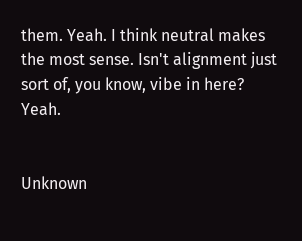them. Yeah. I think neutral makes the most sense. Isn't alignment just sort of, you know, vibe in here? Yeah.


Unknown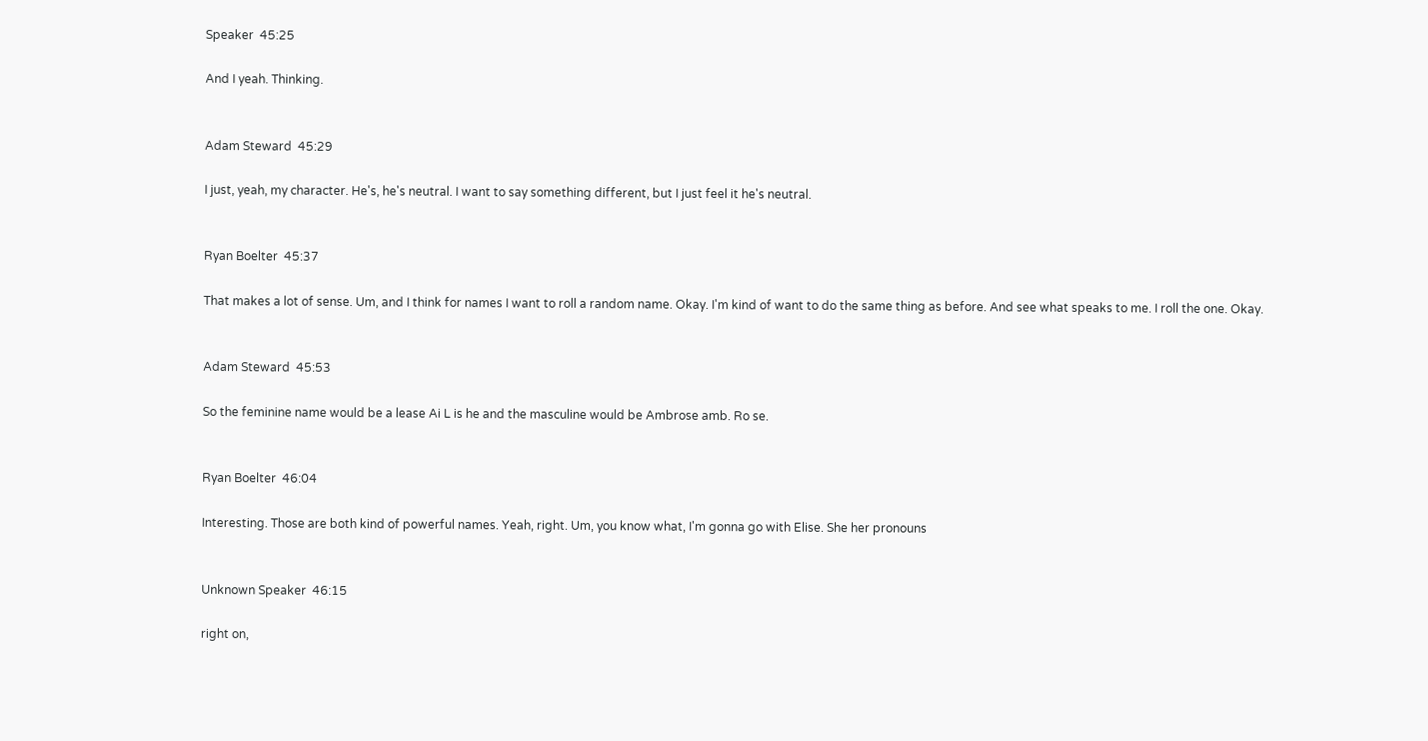Speaker  45:25

And I yeah. Thinking.


Adam Steward  45:29

I just, yeah, my character. He's, he's neutral. I want to say something different, but I just feel it he's neutral.


Ryan Boelter  45:37

That makes a lot of sense. Um, and I think for names I want to roll a random name. Okay. I'm kind of want to do the same thing as before. And see what speaks to me. I roll the one. Okay.


Adam Steward  45:53

So the feminine name would be a lease Ai L is he and the masculine would be Ambrose amb. Ro se.


Ryan Boelter  46:04

Interesting. Those are both kind of powerful names. Yeah, right. Um, you know what, I'm gonna go with Elise. She her pronouns


Unknown Speaker  46:15

right on,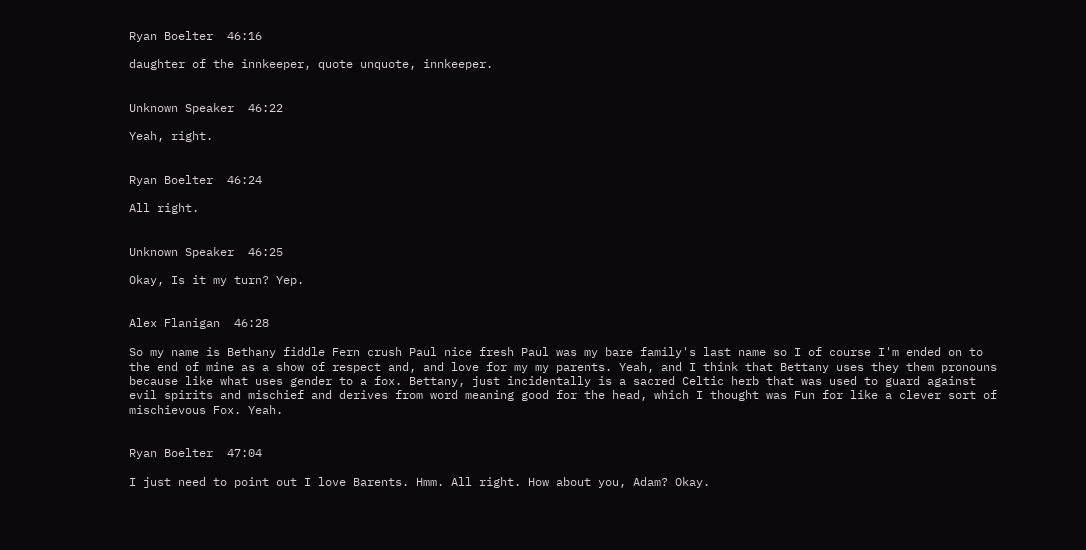Ryan Boelter  46:16

daughter of the innkeeper, quote unquote, innkeeper.


Unknown Speaker  46:22

Yeah, right.


Ryan Boelter  46:24

All right.


Unknown Speaker  46:25

Okay, Is it my turn? Yep.


Alex Flanigan  46:28

So my name is Bethany fiddle Fern crush Paul nice fresh Paul was my bare family's last name so I of course I'm ended on to the end of mine as a show of respect and, and love for my my parents. Yeah, and I think that Bettany uses they them pronouns because like what uses gender to a fox. Bettany, just incidentally is a sacred Celtic herb that was used to guard against evil spirits and mischief and derives from word meaning good for the head, which I thought was Fun for like a clever sort of mischievous Fox. Yeah.


Ryan Boelter  47:04

I just need to point out I love Barents. Hmm. All right. How about you, Adam? Okay.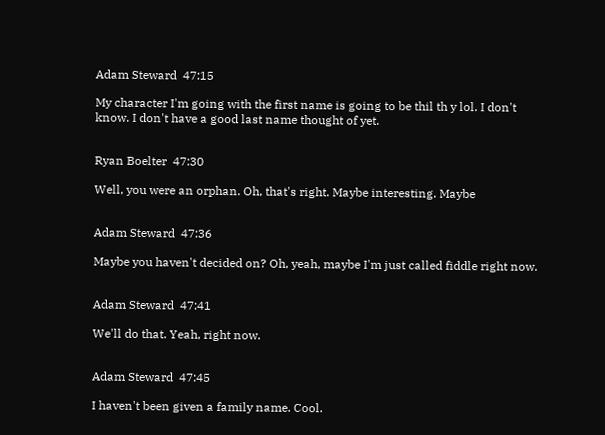Adam Steward  47:15

My character I'm going with the first name is going to be thil th y lol. I don't know. I don't have a good last name thought of yet.


Ryan Boelter  47:30

Well, you were an orphan. Oh, that's right. Maybe interesting. Maybe


Adam Steward  47:36

Maybe you haven't decided on? Oh, yeah, maybe I'm just called fiddle right now.


Adam Steward  47:41

We'll do that. Yeah, right now.


Adam Steward  47:45

I haven't been given a family name. Cool.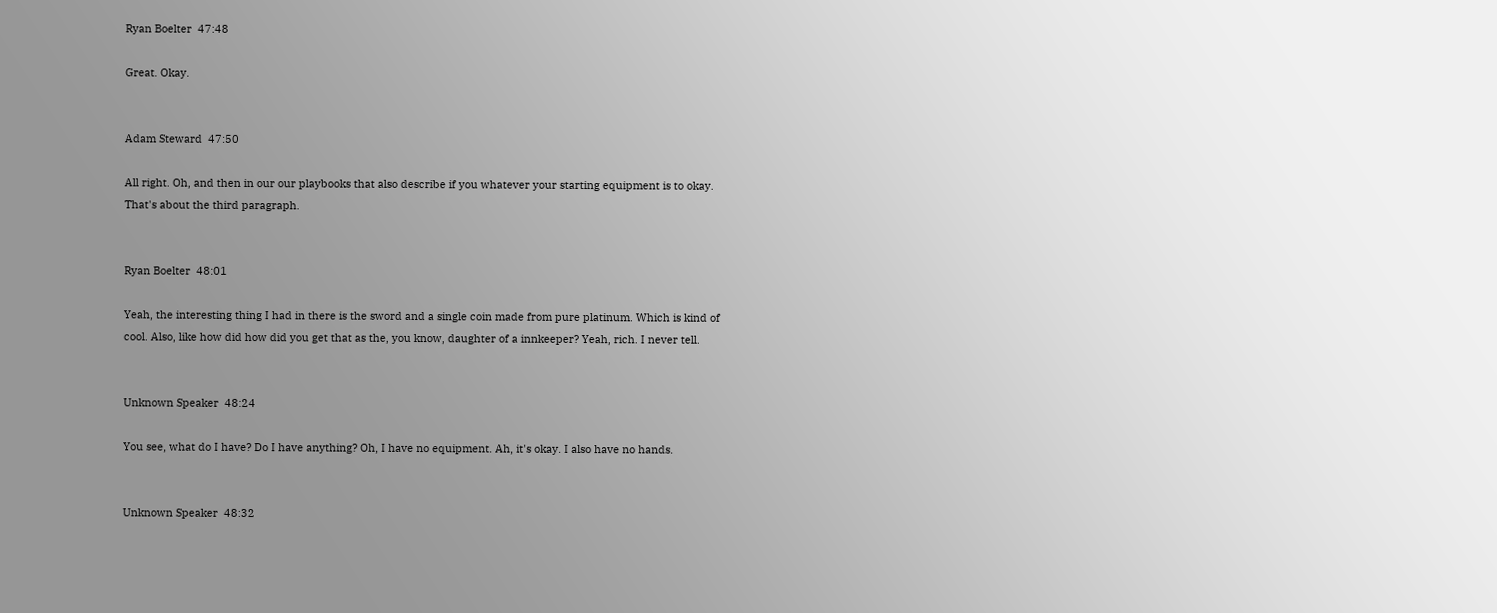Ryan Boelter  47:48

Great. Okay.


Adam Steward  47:50

All right. Oh, and then in our our playbooks that also describe if you whatever your starting equipment is to okay. That's about the third paragraph.


Ryan Boelter  48:01

Yeah, the interesting thing I had in there is the sword and a single coin made from pure platinum. Which is kind of cool. Also, like how did how did you get that as the, you know, daughter of a innkeeper? Yeah, rich. I never tell.


Unknown Speaker  48:24

You see, what do I have? Do I have anything? Oh, I have no equipment. Ah, it's okay. I also have no hands.


Unknown Speaker  48:32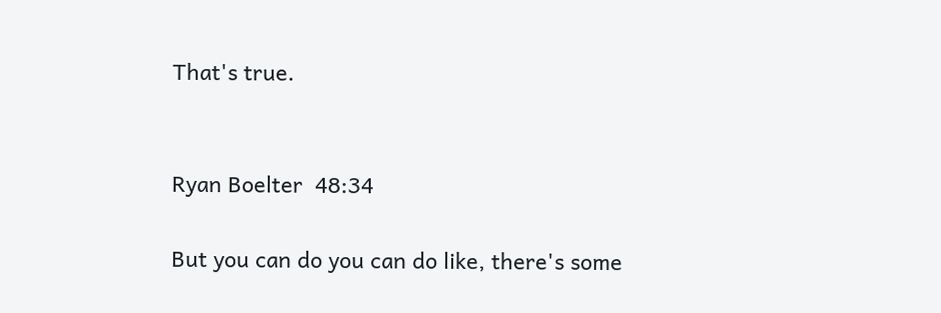That's true.


Ryan Boelter  48:34

But you can do you can do like, there's some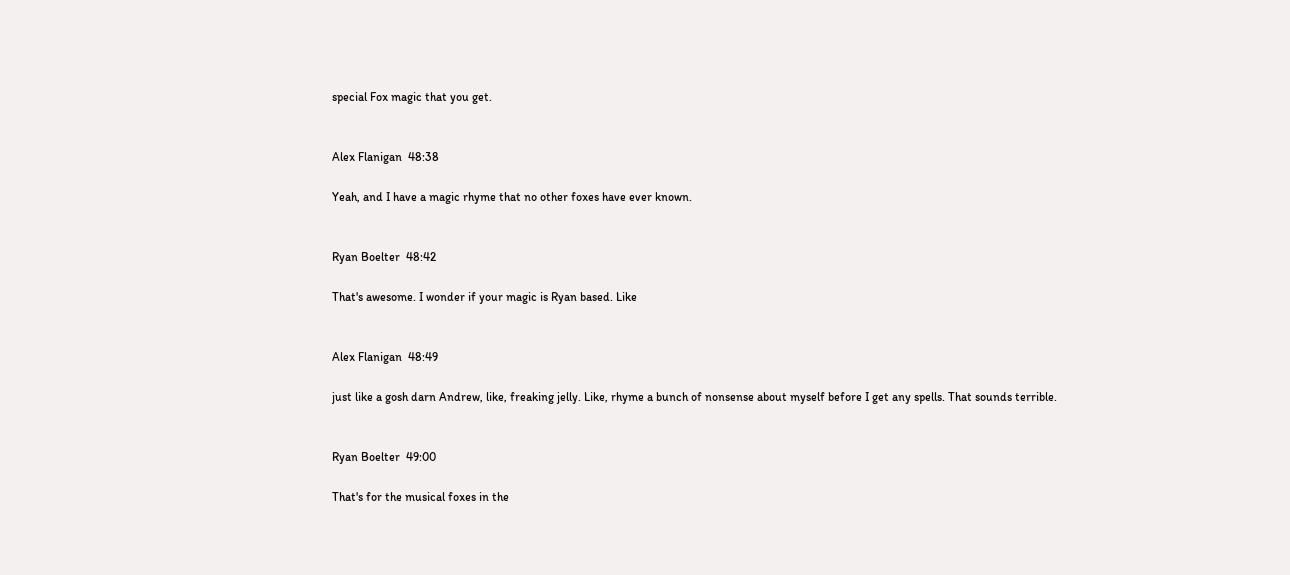special Fox magic that you get.


Alex Flanigan  48:38

Yeah, and I have a magic rhyme that no other foxes have ever known.


Ryan Boelter  48:42

That's awesome. I wonder if your magic is Ryan based. Like


Alex Flanigan  48:49

just like a gosh darn Andrew, like, freaking jelly. Like, rhyme a bunch of nonsense about myself before I get any spells. That sounds terrible.


Ryan Boelter  49:00

That's for the musical foxes in the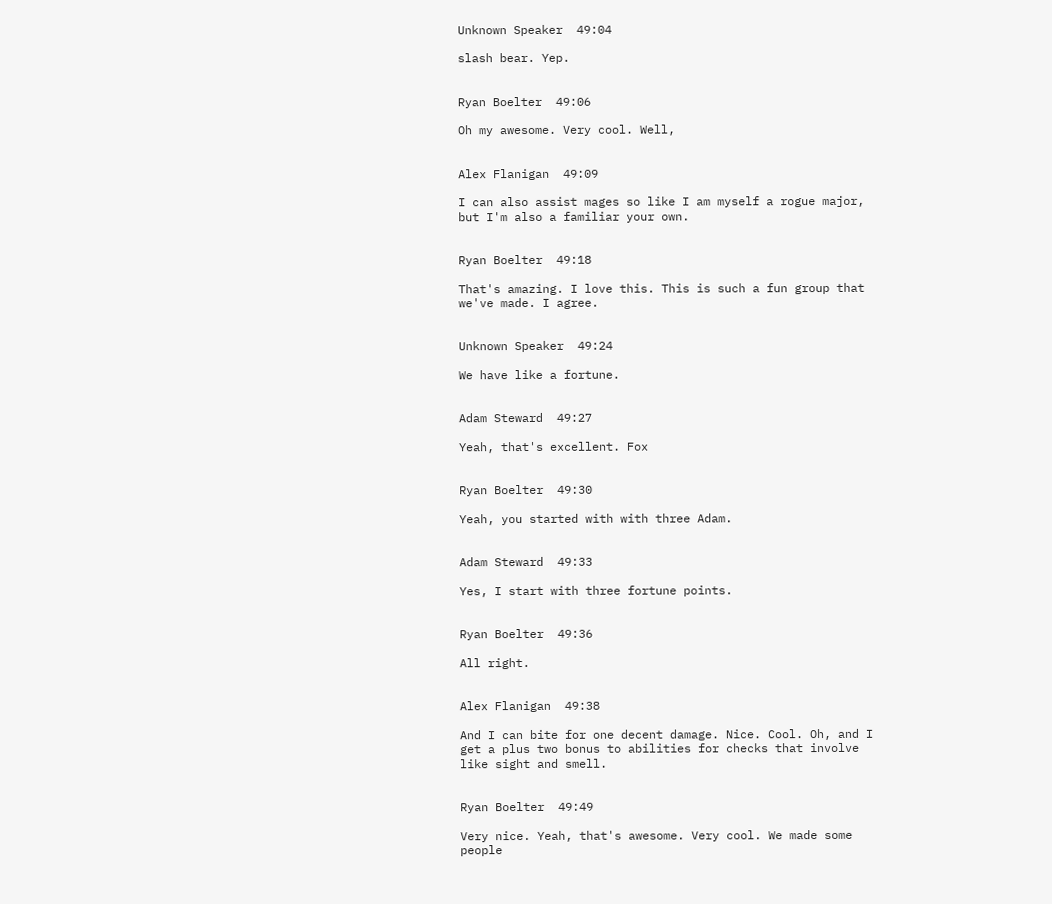Unknown Speaker  49:04

slash bear. Yep.


Ryan Boelter  49:06

Oh my awesome. Very cool. Well,


Alex Flanigan  49:09

I can also assist mages so like I am myself a rogue major, but I'm also a familiar your own.


Ryan Boelter  49:18

That's amazing. I love this. This is such a fun group that we've made. I agree.


Unknown Speaker  49:24

We have like a fortune.


Adam Steward  49:27

Yeah, that's excellent. Fox


Ryan Boelter  49:30

Yeah, you started with with three Adam.


Adam Steward  49:33

Yes, I start with three fortune points.


Ryan Boelter  49:36

All right.


Alex Flanigan  49:38

And I can bite for one decent damage. Nice. Cool. Oh, and I get a plus two bonus to abilities for checks that involve like sight and smell.


Ryan Boelter  49:49

Very nice. Yeah, that's awesome. Very cool. We made some people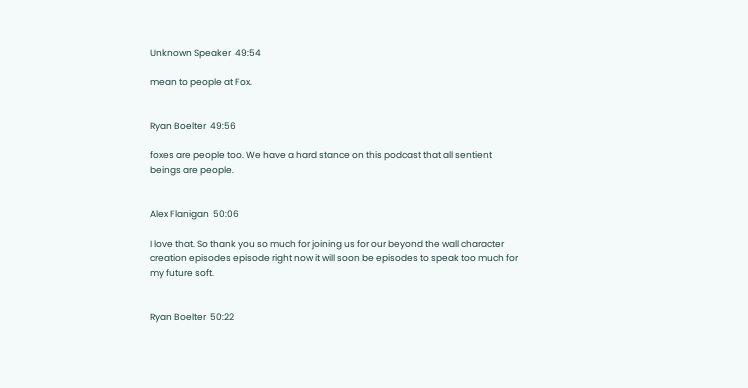Unknown Speaker  49:54

mean to people at Fox.


Ryan Boelter  49:56

foxes are people too. We have a hard stance on this podcast that all sentient beings are people.


Alex Flanigan  50:06

I love that. So thank you so much for joining us for our beyond the wall character creation episodes episode right now it will soon be episodes to speak too much for my future soft.


Ryan Boelter  50:22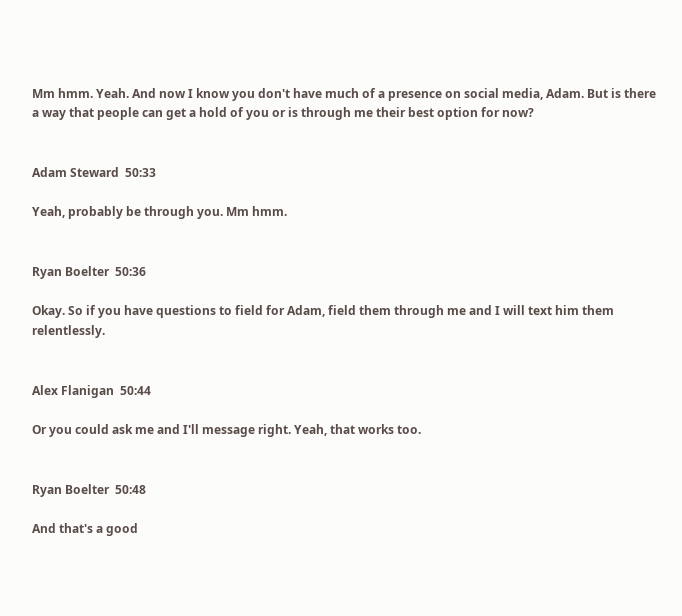Mm hmm. Yeah. And now I know you don't have much of a presence on social media, Adam. But is there a way that people can get a hold of you or is through me their best option for now?


Adam Steward  50:33

Yeah, probably be through you. Mm hmm.


Ryan Boelter  50:36

Okay. So if you have questions to field for Adam, field them through me and I will text him them relentlessly.


Alex Flanigan  50:44

Or you could ask me and I'll message right. Yeah, that works too.


Ryan Boelter  50:48

And that's a good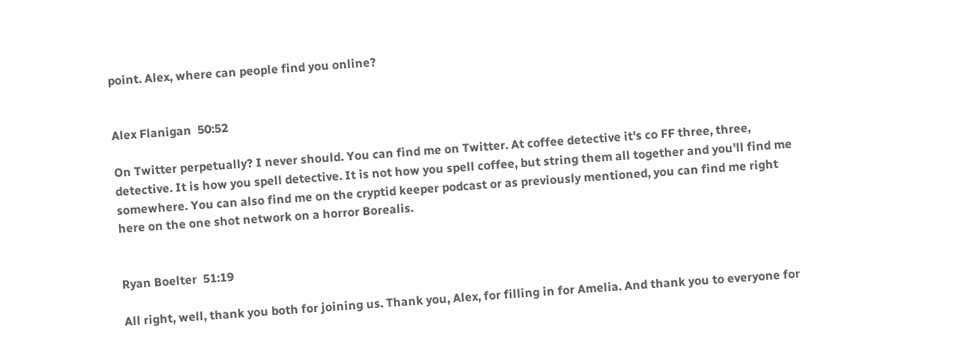point. Alex, where can people find you online?


Alex Flanigan  50:52

On Twitter perpetually? I never should. You can find me on Twitter. At coffee detective it's co FF three, three, detective. It is how you spell detective. It is not how you spell coffee, but string them all together and you'll find me somewhere. You can also find me on the cryptid keeper podcast or as previously mentioned, you can find me right here on the one shot network on a horror Borealis.


Ryan Boelter  51:19

All right, well, thank you both for joining us. Thank you, Alex, for filling in for Amelia. And thank you to everyone for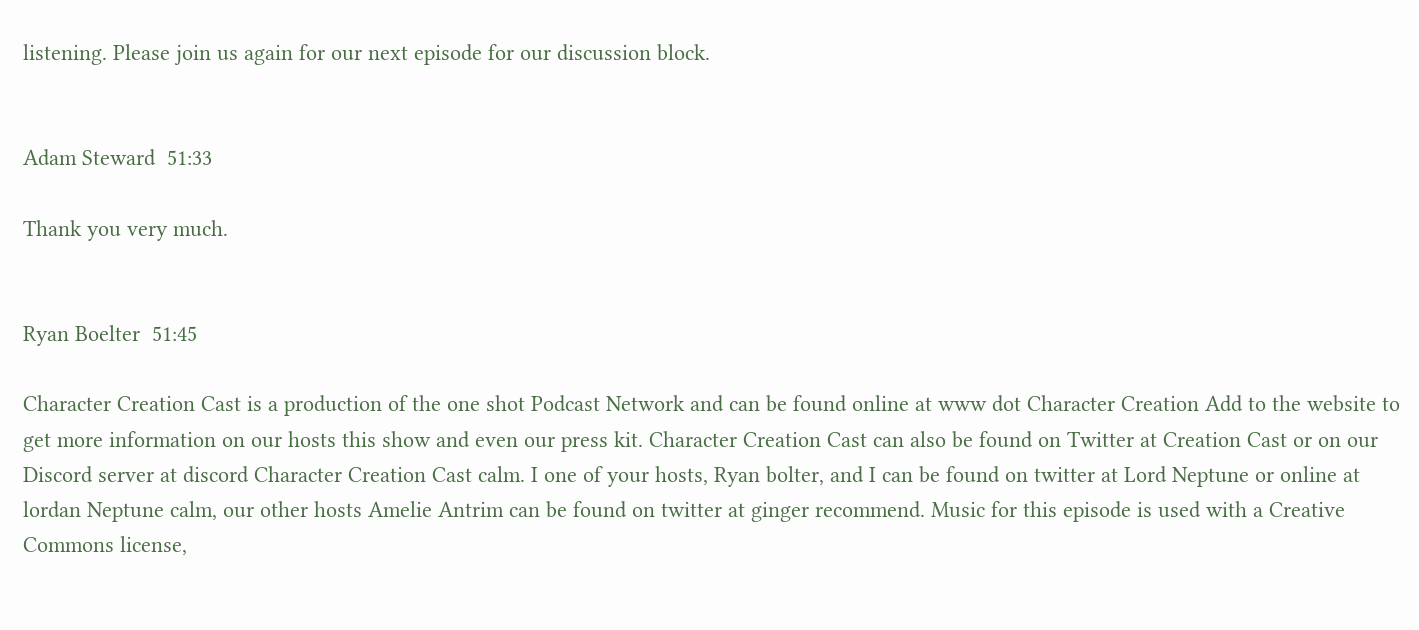listening. Please join us again for our next episode for our discussion block.


Adam Steward  51:33

Thank you very much.


Ryan Boelter  51:45

Character Creation Cast is a production of the one shot Podcast Network and can be found online at www dot Character Creation Add to the website to get more information on our hosts this show and even our press kit. Character Creation Cast can also be found on Twitter at Creation Cast or on our Discord server at discord Character Creation Cast calm. I one of your hosts, Ryan bolter, and I can be found on twitter at Lord Neptune or online at lordan Neptune calm, our other hosts Amelie Antrim can be found on twitter at ginger recommend. Music for this episode is used with a Creative Commons license,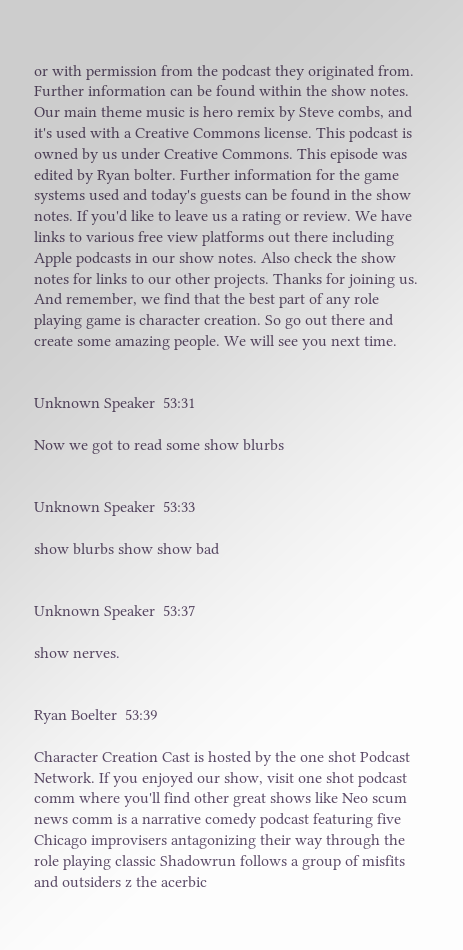or with permission from the podcast they originated from. Further information can be found within the show notes. Our main theme music is hero remix by Steve combs, and it's used with a Creative Commons license. This podcast is owned by us under Creative Commons. This episode was edited by Ryan bolter. Further information for the game systems used and today's guests can be found in the show notes. If you'd like to leave us a rating or review. We have links to various free view platforms out there including Apple podcasts in our show notes. Also check the show notes for links to our other projects. Thanks for joining us. And remember, we find that the best part of any role playing game is character creation. So go out there and create some amazing people. We will see you next time.


Unknown Speaker  53:31

Now we got to read some show blurbs


Unknown Speaker  53:33

show blurbs show show bad


Unknown Speaker  53:37

show nerves.


Ryan Boelter  53:39

Character Creation Cast is hosted by the one shot Podcast Network. If you enjoyed our show, visit one shot podcast comm where you'll find other great shows like Neo scum news comm is a narrative comedy podcast featuring five Chicago improvisers antagonizing their way through the role playing classic Shadowrun follows a group of misfits and outsiders z the acerbic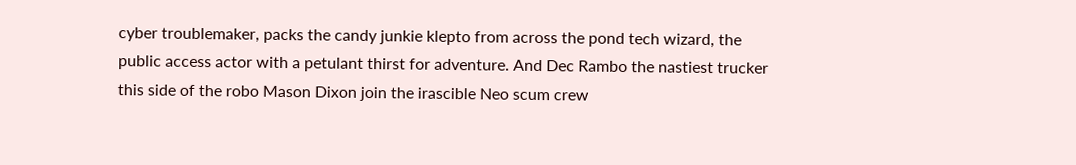cyber troublemaker, packs the candy junkie klepto from across the pond tech wizard, the public access actor with a petulant thirst for adventure. And Dec Rambo the nastiest trucker this side of the robo Mason Dixon join the irascible Neo scum crew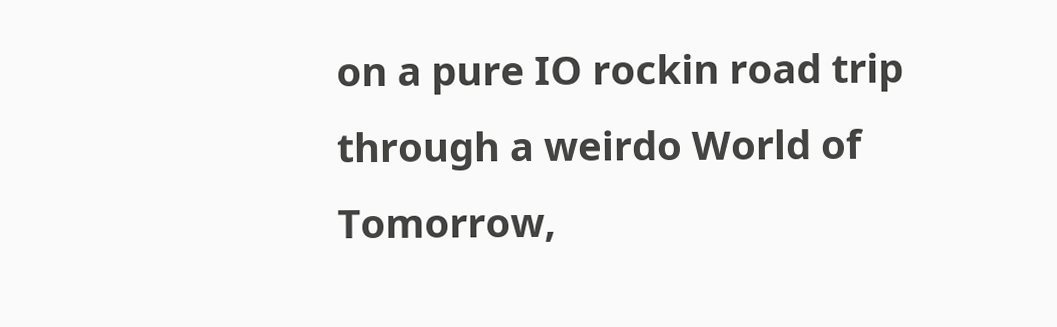on a pure IO rockin road trip through a weirdo World of Tomorrow,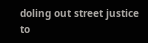doling out street justice to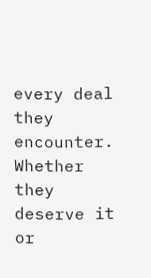every deal they encounter. Whether they deserve it or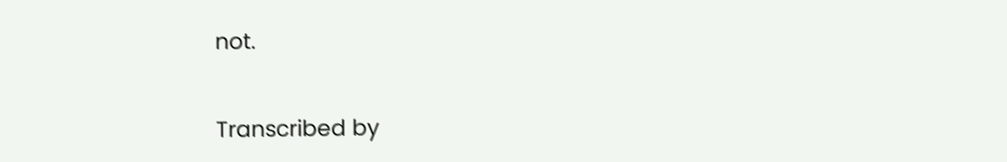not.


Transcribed by